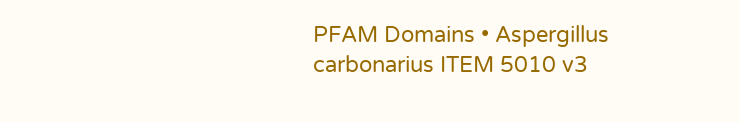PFAM Domains • Aspergillus carbonarius ITEM 5010 v3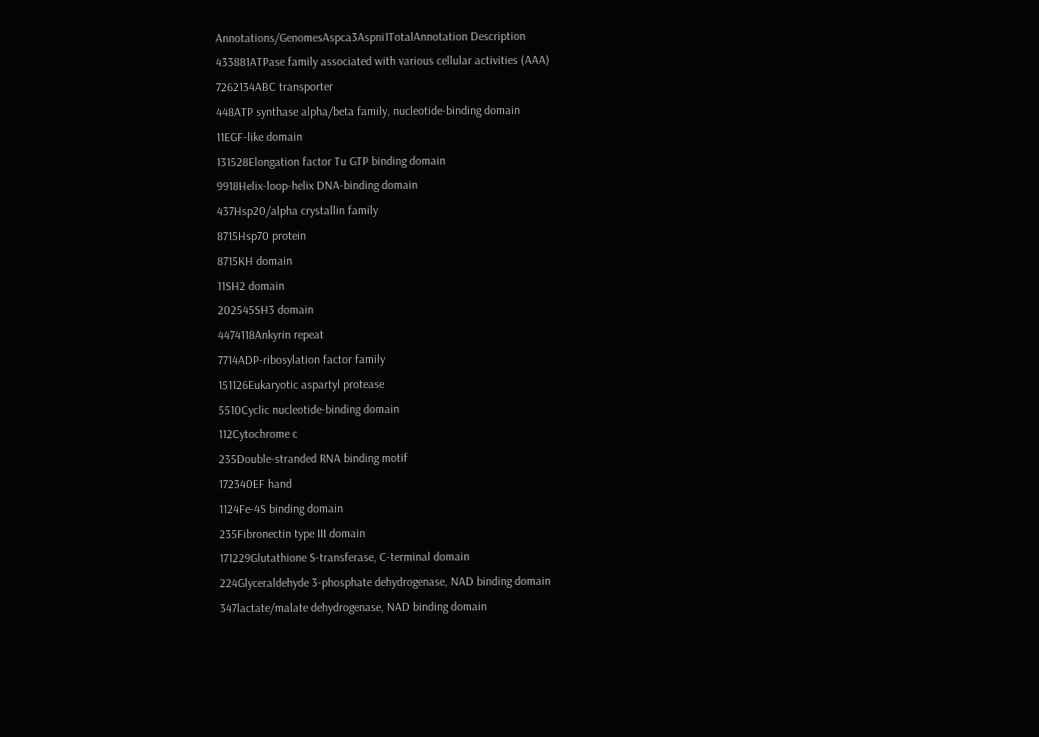Annotations/GenomesAspca3Aspni1TotalAnnotation Description
433881ATPase family associated with various cellular activities (AAA)
7262134ABC transporter
448ATP synthase alpha/beta family, nucleotide-binding domain
11EGF-like domain
131528Elongation factor Tu GTP binding domain
9918Helix-loop-helix DNA-binding domain
437Hsp20/alpha crystallin family
8715Hsp70 protein
8715KH domain
11SH2 domain
202545SH3 domain
4474118Ankyrin repeat
7714ADP-ribosylation factor family
151126Eukaryotic aspartyl protease
5510Cyclic nucleotide-binding domain
112Cytochrome c
235Double-stranded RNA binding motif
172340EF hand
1124Fe-4S binding domain
235Fibronectin type III domain
171229Glutathione S-transferase, C-terminal domain
224Glyceraldehyde 3-phosphate dehydrogenase, NAD binding domain
347lactate/malate dehydrogenase, NAD binding domain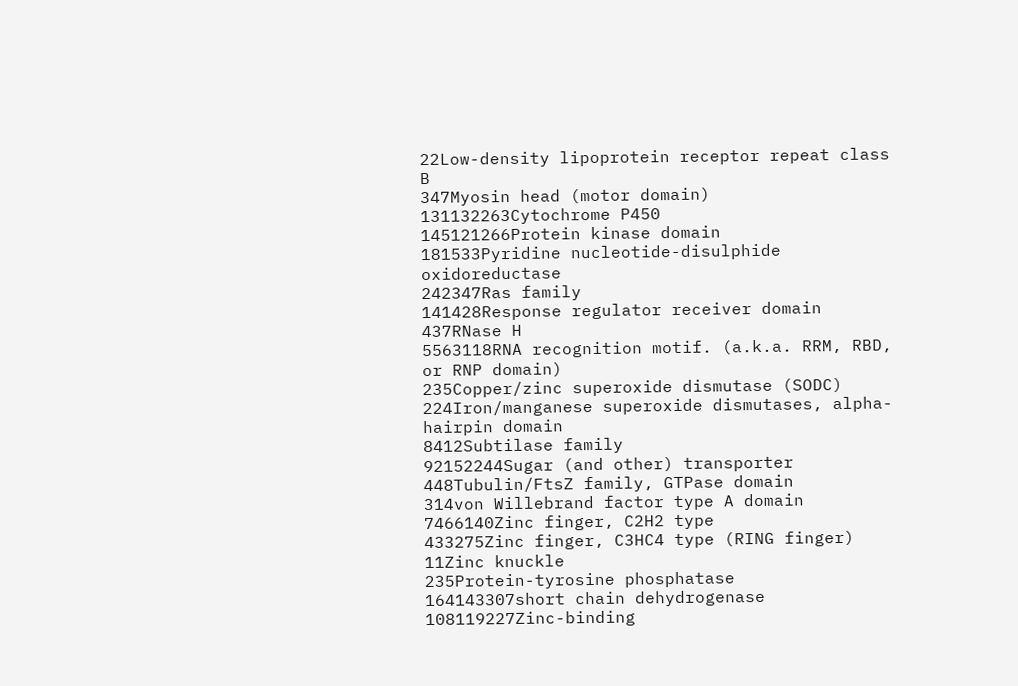22Low-density lipoprotein receptor repeat class B
347Myosin head (motor domain)
131132263Cytochrome P450
145121266Protein kinase domain
181533Pyridine nucleotide-disulphide oxidoreductase
242347Ras family
141428Response regulator receiver domain
437RNase H
5563118RNA recognition motif. (a.k.a. RRM, RBD, or RNP domain)
235Copper/zinc superoxide dismutase (SODC)
224Iron/manganese superoxide dismutases, alpha-hairpin domain
8412Subtilase family
92152244Sugar (and other) transporter
448Tubulin/FtsZ family, GTPase domain
314von Willebrand factor type A domain
7466140Zinc finger, C2H2 type
433275Zinc finger, C3HC4 type (RING finger)
11Zinc knuckle
235Protein-tyrosine phosphatase
164143307short chain dehydrogenase
108119227Zinc-binding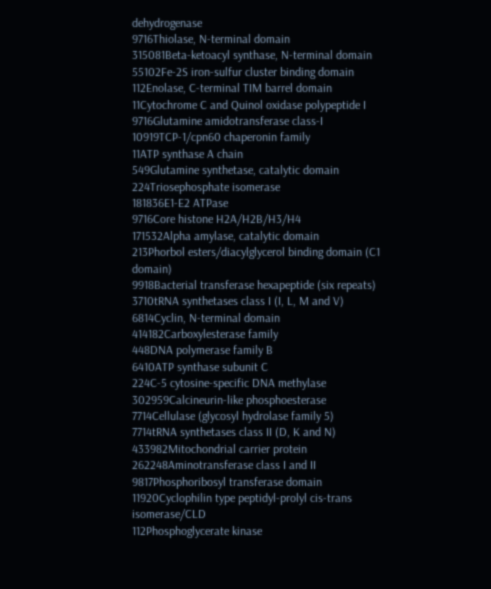dehydrogenase
9716Thiolase, N-terminal domain
315081Beta-ketoacyl synthase, N-terminal domain
55102Fe-2S iron-sulfur cluster binding domain
112Enolase, C-terminal TIM barrel domain
11Cytochrome C and Quinol oxidase polypeptide I
9716Glutamine amidotransferase class-I
10919TCP-1/cpn60 chaperonin family
11ATP synthase A chain
549Glutamine synthetase, catalytic domain
224Triosephosphate isomerase
181836E1-E2 ATPase
9716Core histone H2A/H2B/H3/H4
171532Alpha amylase, catalytic domain
213Phorbol esters/diacylglycerol binding domain (C1 domain)
9918Bacterial transferase hexapeptide (six repeats)
3710tRNA synthetases class I (I, L, M and V)
6814Cyclin, N-terminal domain
414182Carboxylesterase family
448DNA polymerase family B
6410ATP synthase subunit C
224C-5 cytosine-specific DNA methylase
302959Calcineurin-like phosphoesterase
7714Cellulase (glycosyl hydrolase family 5)
7714tRNA synthetases class II (D, K and N)
433982Mitochondrial carrier protein
262248Aminotransferase class I and II
9817Phosphoribosyl transferase domain
11920Cyclophilin type peptidyl-prolyl cis-trans isomerase/CLD
112Phosphoglycerate kinase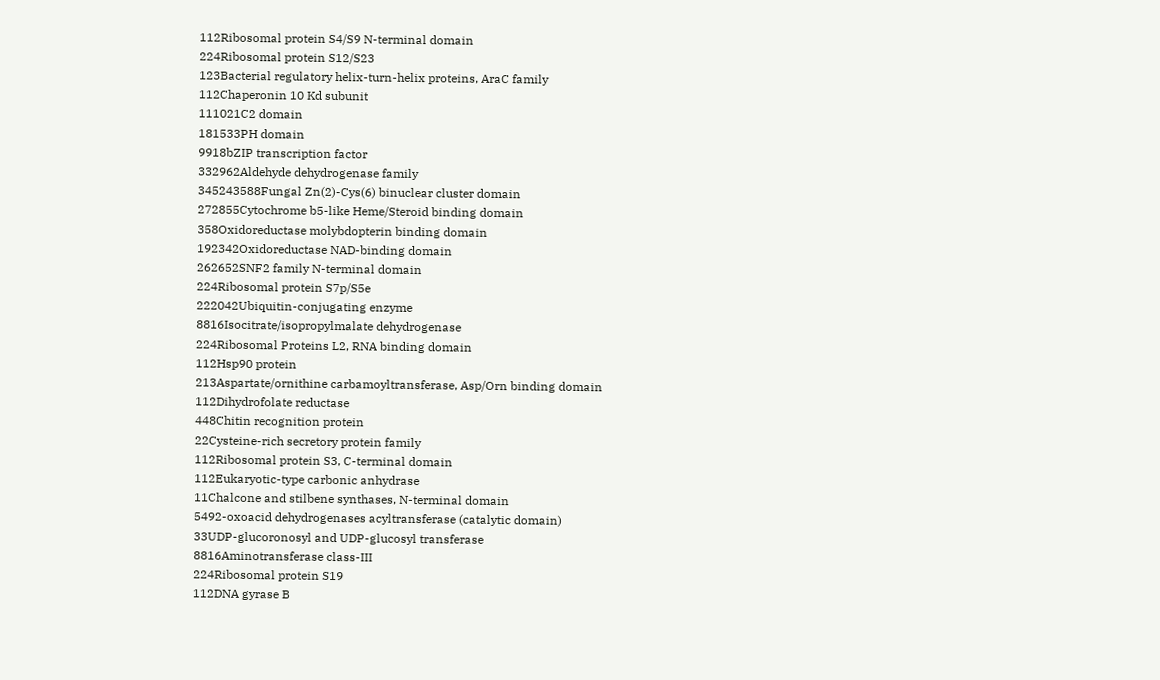112Ribosomal protein S4/S9 N-terminal domain
224Ribosomal protein S12/S23
123Bacterial regulatory helix-turn-helix proteins, AraC family
112Chaperonin 10 Kd subunit
111021C2 domain
181533PH domain
9918bZIP transcription factor
332962Aldehyde dehydrogenase family
345243588Fungal Zn(2)-Cys(6) binuclear cluster domain
272855Cytochrome b5-like Heme/Steroid binding domain
358Oxidoreductase molybdopterin binding domain
192342Oxidoreductase NAD-binding domain
262652SNF2 family N-terminal domain
224Ribosomal protein S7p/S5e
222042Ubiquitin-conjugating enzyme
8816Isocitrate/isopropylmalate dehydrogenase
224Ribosomal Proteins L2, RNA binding domain
112Hsp90 protein
213Aspartate/ornithine carbamoyltransferase, Asp/Orn binding domain
112Dihydrofolate reductase
448Chitin recognition protein
22Cysteine-rich secretory protein family
112Ribosomal protein S3, C-terminal domain
112Eukaryotic-type carbonic anhydrase
11Chalcone and stilbene synthases, N-terminal domain
5492-oxoacid dehydrogenases acyltransferase (catalytic domain)
33UDP-glucoronosyl and UDP-glucosyl transferase
8816Aminotransferase class-III
224Ribosomal protein S19
112DNA gyrase B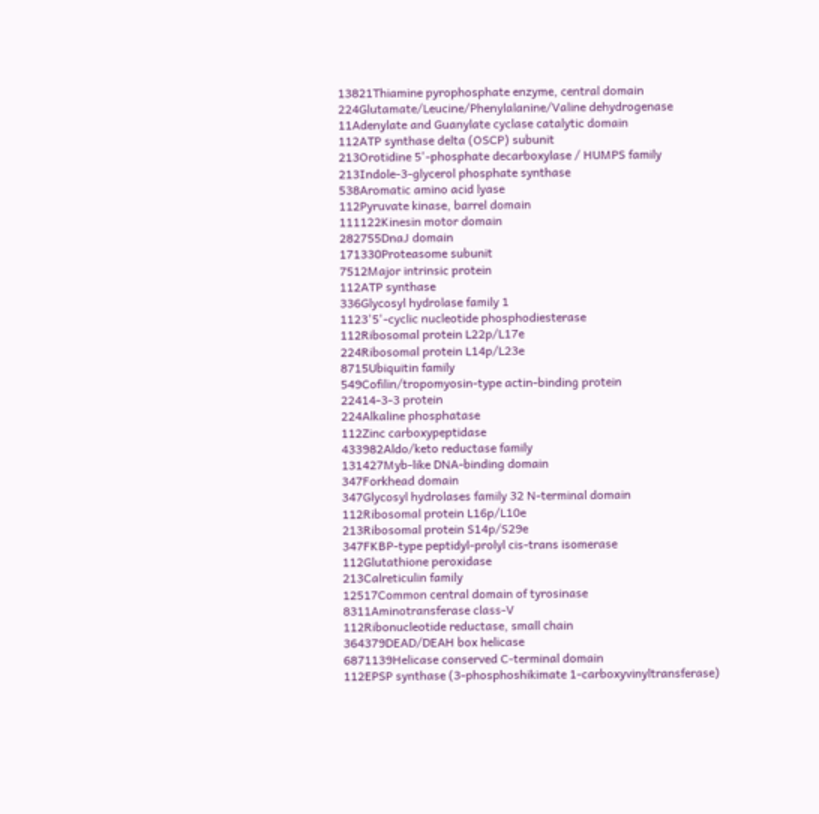13821Thiamine pyrophosphate enzyme, central domain
224Glutamate/Leucine/Phenylalanine/Valine dehydrogenase
11Adenylate and Guanylate cyclase catalytic domain
112ATP synthase delta (OSCP) subunit
213Orotidine 5'-phosphate decarboxylase / HUMPS family
213Indole-3-glycerol phosphate synthase
538Aromatic amino acid lyase
112Pyruvate kinase, barrel domain
111122Kinesin motor domain
282755DnaJ domain
171330Proteasome subunit
7512Major intrinsic protein
112ATP synthase
336Glycosyl hydrolase family 1
1123'5'-cyclic nucleotide phosphodiesterase
112Ribosomal protein L22p/L17e
224Ribosomal protein L14p/L23e
8715Ubiquitin family
549Cofilin/tropomyosin-type actin-binding protein
22414-3-3 protein
224Alkaline phosphatase
112Zinc carboxypeptidase
433982Aldo/keto reductase family
131427Myb-like DNA-binding domain
347Forkhead domain
347Glycosyl hydrolases family 32 N-terminal domain
112Ribosomal protein L16p/L10e
213Ribosomal protein S14p/S29e
347FKBP-type peptidyl-prolyl cis-trans isomerase
112Glutathione peroxidase
213Calreticulin family
12517Common central domain of tyrosinase
8311Aminotransferase class-V
112Ribonucleotide reductase, small chain
364379DEAD/DEAH box helicase
6871139Helicase conserved C-terminal domain
112EPSP synthase (3-phosphoshikimate 1-carboxyvinyltransferase)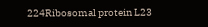224Ribosomal protein L23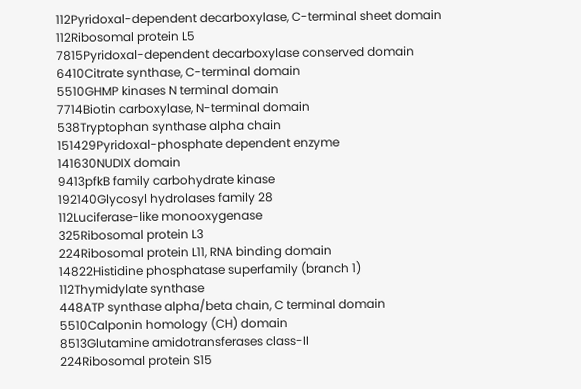112Pyridoxal-dependent decarboxylase, C-terminal sheet domain
112Ribosomal protein L5
7815Pyridoxal-dependent decarboxylase conserved domain
6410Citrate synthase, C-terminal domain
5510GHMP kinases N terminal domain
7714Biotin carboxylase, N-terminal domain
538Tryptophan synthase alpha chain
151429Pyridoxal-phosphate dependent enzyme
141630NUDIX domain
9413pfkB family carbohydrate kinase
192140Glycosyl hydrolases family 28
112Luciferase-like monooxygenase
325Ribosomal protein L3
224Ribosomal protein L11, RNA binding domain
14822Histidine phosphatase superfamily (branch 1)
112Thymidylate synthase
448ATP synthase alpha/beta chain, C terminal domain
5510Calponin homology (CH) domain
8513Glutamine amidotransferases class-II
224Ribosomal protein S15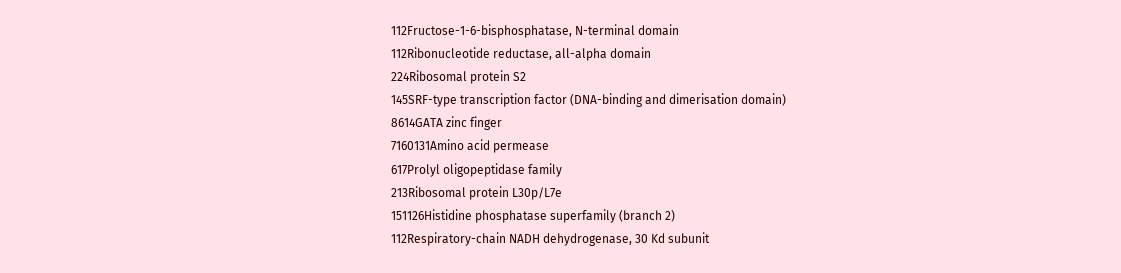112Fructose-1-6-bisphosphatase, N-terminal domain
112Ribonucleotide reductase, all-alpha domain
224Ribosomal protein S2
145SRF-type transcription factor (DNA-binding and dimerisation domain)
8614GATA zinc finger
7160131Amino acid permease
617Prolyl oligopeptidase family
213Ribosomal protein L30p/L7e
151126Histidine phosphatase superfamily (branch 2)
112Respiratory-chain NADH dehydrogenase, 30 Kd subunit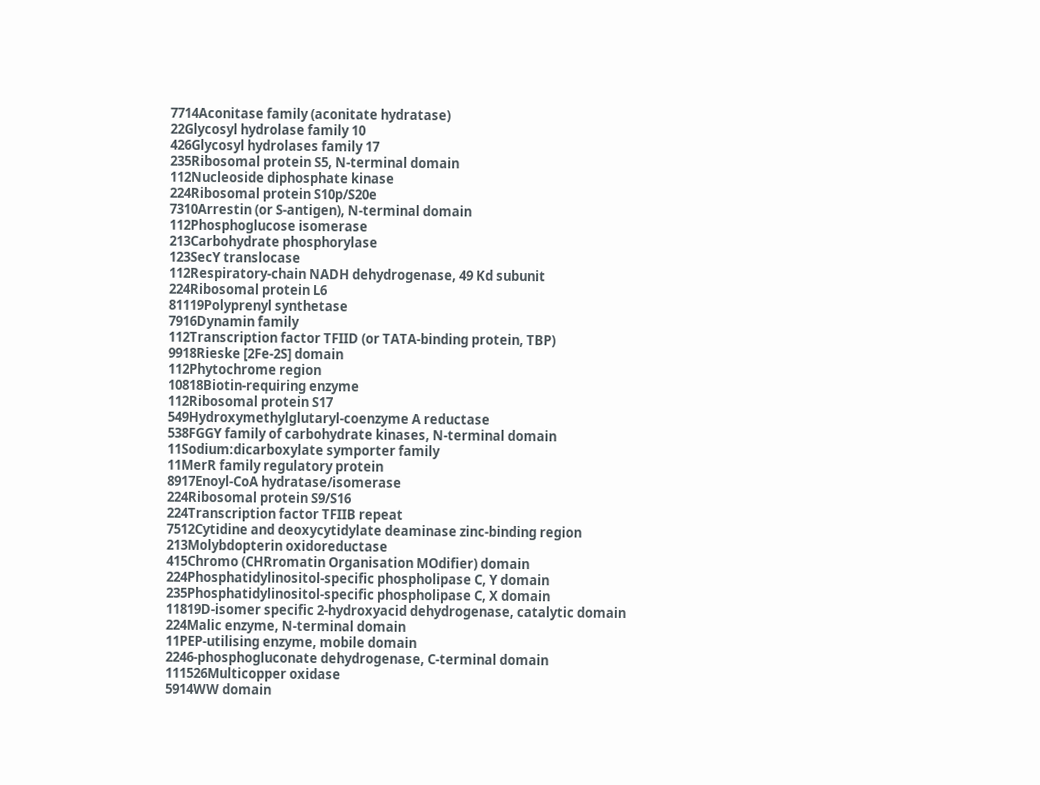7714Aconitase family (aconitate hydratase)
22Glycosyl hydrolase family 10
426Glycosyl hydrolases family 17
235Ribosomal protein S5, N-terminal domain
112Nucleoside diphosphate kinase
224Ribosomal protein S10p/S20e
7310Arrestin (or S-antigen), N-terminal domain
112Phosphoglucose isomerase
213Carbohydrate phosphorylase
123SecY translocase
112Respiratory-chain NADH dehydrogenase, 49 Kd subunit
224Ribosomal protein L6
81119Polyprenyl synthetase
7916Dynamin family
112Transcription factor TFIID (or TATA-binding protein, TBP)
9918Rieske [2Fe-2S] domain
112Phytochrome region
10818Biotin-requiring enzyme
112Ribosomal protein S17
549Hydroxymethylglutaryl-coenzyme A reductase
538FGGY family of carbohydrate kinases, N-terminal domain
11Sodium:dicarboxylate symporter family
11MerR family regulatory protein
8917Enoyl-CoA hydratase/isomerase
224Ribosomal protein S9/S16
224Transcription factor TFIIB repeat
7512Cytidine and deoxycytidylate deaminase zinc-binding region
213Molybdopterin oxidoreductase
415Chromo (CHRromatin Organisation MOdifier) domain
224Phosphatidylinositol-specific phospholipase C, Y domain
235Phosphatidylinositol-specific phospholipase C, X domain
11819D-isomer specific 2-hydroxyacid dehydrogenase, catalytic domain
224Malic enzyme, N-terminal domain
11PEP-utilising enzyme, mobile domain
2246-phosphogluconate dehydrogenase, C-terminal domain
111526Multicopper oxidase
5914WW domain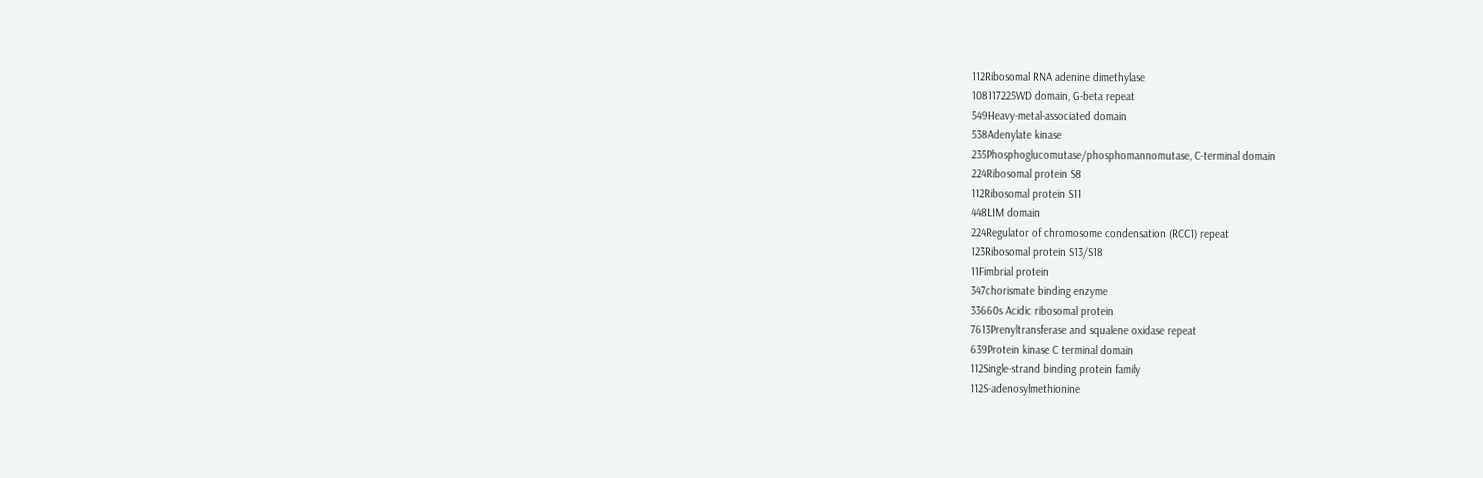112Ribosomal RNA adenine dimethylase
108117225WD domain, G-beta repeat
549Heavy-metal-associated domain
538Adenylate kinase
235Phosphoglucomutase/phosphomannomutase, C-terminal domain
224Ribosomal protein S8
112Ribosomal protein S11
448LIM domain
224Regulator of chromosome condensation (RCC1) repeat
123Ribosomal protein S13/S18
11Fimbrial protein
347chorismate binding enzyme
33660s Acidic ribosomal protein
7613Prenyltransferase and squalene oxidase repeat
639Protein kinase C terminal domain
112Single-strand binding protein family
112S-adenosylmethionine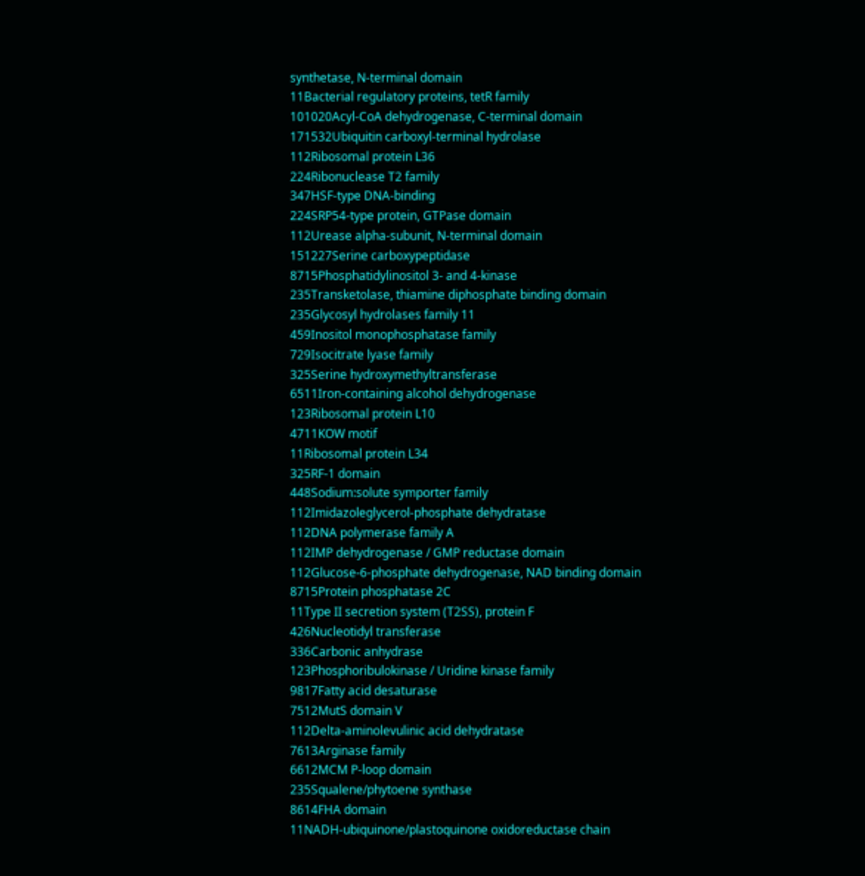synthetase, N-terminal domain
11Bacterial regulatory proteins, tetR family
101020Acyl-CoA dehydrogenase, C-terminal domain
171532Ubiquitin carboxyl-terminal hydrolase
112Ribosomal protein L36
224Ribonuclease T2 family
347HSF-type DNA-binding
224SRP54-type protein, GTPase domain
112Urease alpha-subunit, N-terminal domain
151227Serine carboxypeptidase
8715Phosphatidylinositol 3- and 4-kinase
235Transketolase, thiamine diphosphate binding domain
235Glycosyl hydrolases family 11
459Inositol monophosphatase family
729Isocitrate lyase family
325Serine hydroxymethyltransferase
6511Iron-containing alcohol dehydrogenase
123Ribosomal protein L10
4711KOW motif
11Ribosomal protein L34
325RF-1 domain
448Sodium:solute symporter family
112Imidazoleglycerol-phosphate dehydratase
112DNA polymerase family A
112IMP dehydrogenase / GMP reductase domain
112Glucose-6-phosphate dehydrogenase, NAD binding domain
8715Protein phosphatase 2C
11Type II secretion system (T2SS), protein F
426Nucleotidyl transferase
336Carbonic anhydrase
123Phosphoribulokinase / Uridine kinase family
9817Fatty acid desaturase
7512MutS domain V
112Delta-aminolevulinic acid dehydratase
7613Arginase family
6612MCM P-loop domain
235Squalene/phytoene synthase
8614FHA domain
11NADH-ubiquinone/plastoquinone oxidoreductase chain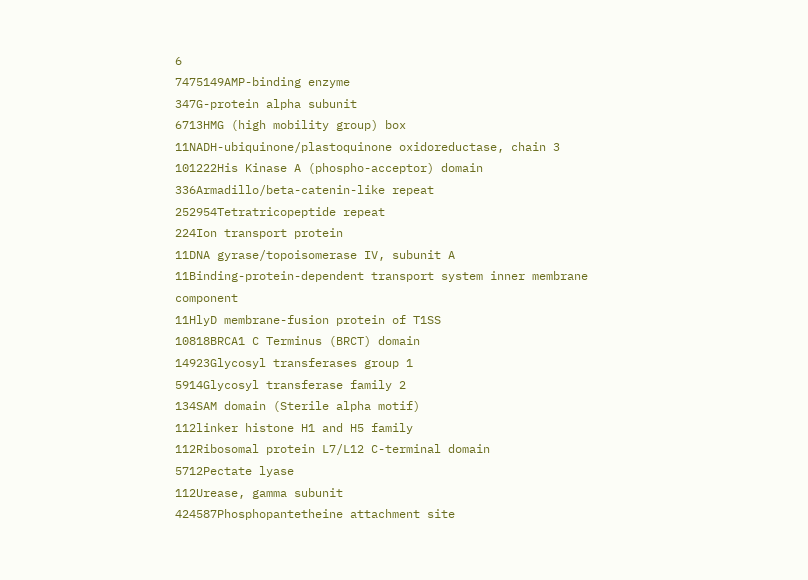6
7475149AMP-binding enzyme
347G-protein alpha subunit
6713HMG (high mobility group) box
11NADH-ubiquinone/plastoquinone oxidoreductase, chain 3
101222His Kinase A (phospho-acceptor) domain
336Armadillo/beta-catenin-like repeat
252954Tetratricopeptide repeat
224Ion transport protein
11DNA gyrase/topoisomerase IV, subunit A
11Binding-protein-dependent transport system inner membrane component
11HlyD membrane-fusion protein of T1SS
10818BRCA1 C Terminus (BRCT) domain
14923Glycosyl transferases group 1
5914Glycosyl transferase family 2
134SAM domain (Sterile alpha motif)
112linker histone H1 and H5 family
112Ribosomal protein L7/L12 C-terminal domain
5712Pectate lyase
112Urease, gamma subunit
424587Phosphopantetheine attachment site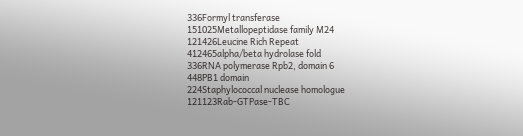336Formyl transferase
151025Metallopeptidase family M24
121426Leucine Rich Repeat
412465alpha/beta hydrolase fold
336RNA polymerase Rpb2, domain 6
448PB1 domain
224Staphylococcal nuclease homologue
121123Rab-GTPase-TBC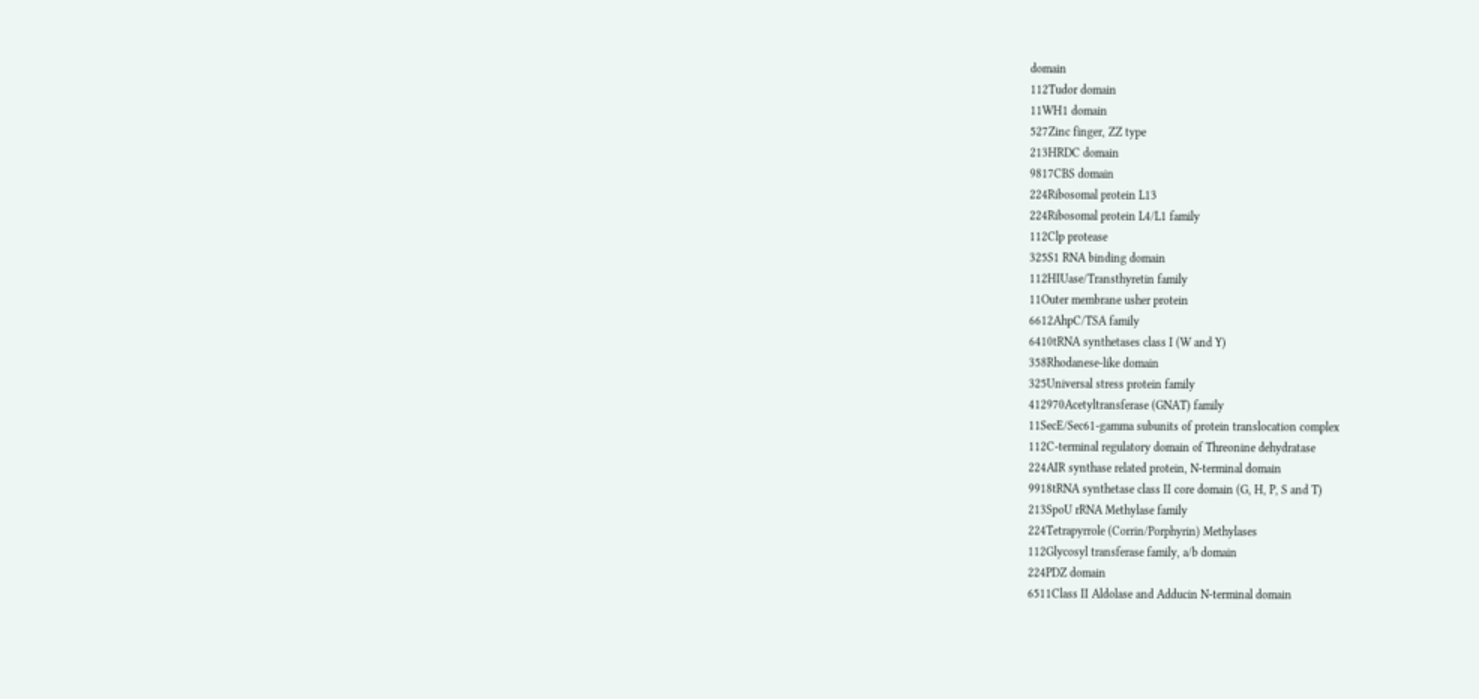domain
112Tudor domain
11WH1 domain
527Zinc finger, ZZ type
213HRDC domain
9817CBS domain
224Ribosomal protein L13
224Ribosomal protein L4/L1 family
112Clp protease
325S1 RNA binding domain
112HIUase/Transthyretin family
11Outer membrane usher protein
6612AhpC/TSA family
6410tRNA synthetases class I (W and Y)
358Rhodanese-like domain
325Universal stress protein family
412970Acetyltransferase (GNAT) family
11SecE/Sec61-gamma subunits of protein translocation complex
112C-terminal regulatory domain of Threonine dehydratase
224AIR synthase related protein, N-terminal domain
9918tRNA synthetase class II core domain (G, H, P, S and T)
213SpoU rRNA Methylase family
224Tetrapyrrole (Corrin/Porphyrin) Methylases
112Glycosyl transferase family, a/b domain
224PDZ domain
6511Class II Aldolase and Adducin N-terminal domain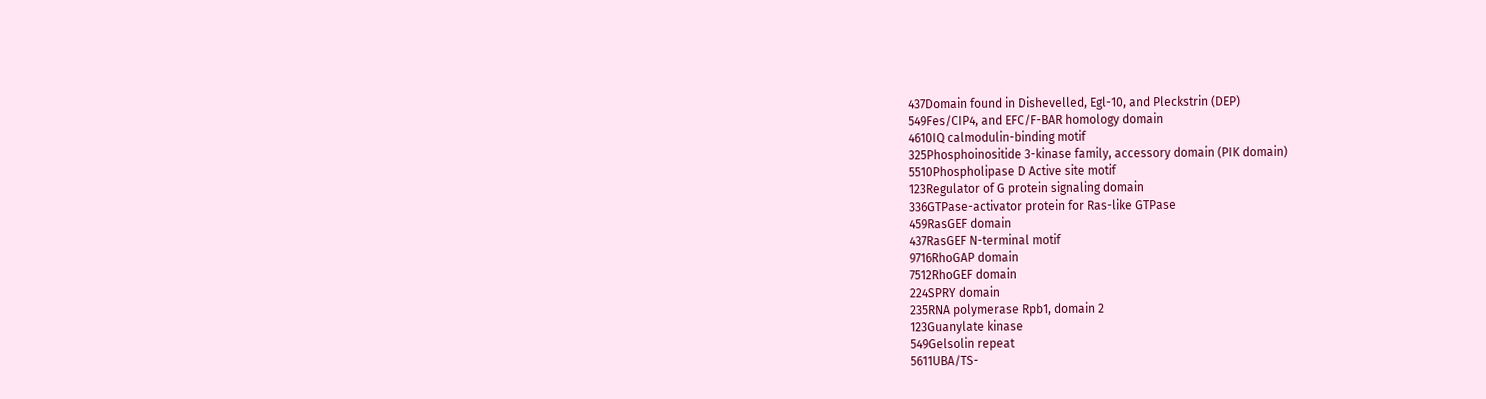437Domain found in Dishevelled, Egl-10, and Pleckstrin (DEP)
549Fes/CIP4, and EFC/F-BAR homology domain
4610IQ calmodulin-binding motif
325Phosphoinositide 3-kinase family, accessory domain (PIK domain)
5510Phospholipase D Active site motif
123Regulator of G protein signaling domain
336GTPase-activator protein for Ras-like GTPase
459RasGEF domain
437RasGEF N-terminal motif
9716RhoGAP domain
7512RhoGEF domain
224SPRY domain
235RNA polymerase Rpb1, domain 2
123Guanylate kinase
549Gelsolin repeat
5611UBA/TS-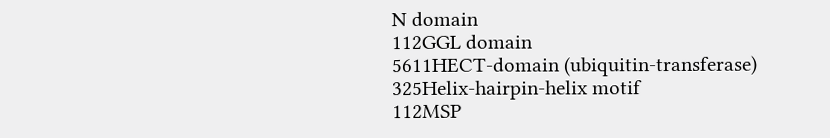N domain
112GGL domain
5611HECT-domain (ubiquitin-transferase)
325Helix-hairpin-helix motif
112MSP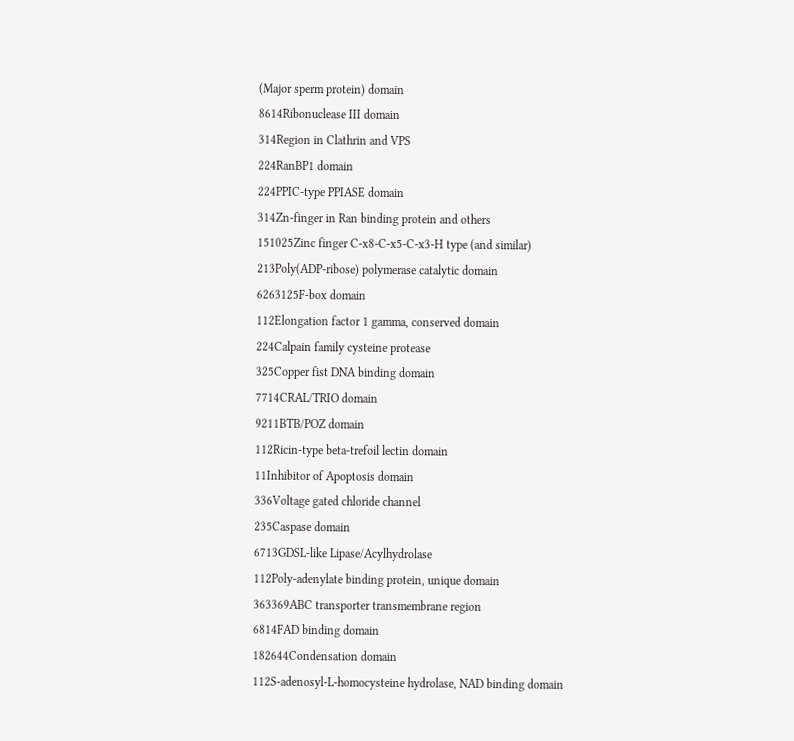(Major sperm protein) domain
8614Ribonuclease III domain
314Region in Clathrin and VPS
224RanBP1 domain
224PPIC-type PPIASE domain
314Zn-finger in Ran binding protein and others
151025Zinc finger C-x8-C-x5-C-x3-H type (and similar)
213Poly(ADP-ribose) polymerase catalytic domain
6263125F-box domain
112Elongation factor 1 gamma, conserved domain
224Calpain family cysteine protease
325Copper fist DNA binding domain
7714CRAL/TRIO domain
9211BTB/POZ domain
112Ricin-type beta-trefoil lectin domain
11Inhibitor of Apoptosis domain
336Voltage gated chloride channel
235Caspase domain
6713GDSL-like Lipase/Acylhydrolase
112Poly-adenylate binding protein, unique domain
363369ABC transporter transmembrane region
6814FAD binding domain
182644Condensation domain
112S-adenosyl-L-homocysteine hydrolase, NAD binding domain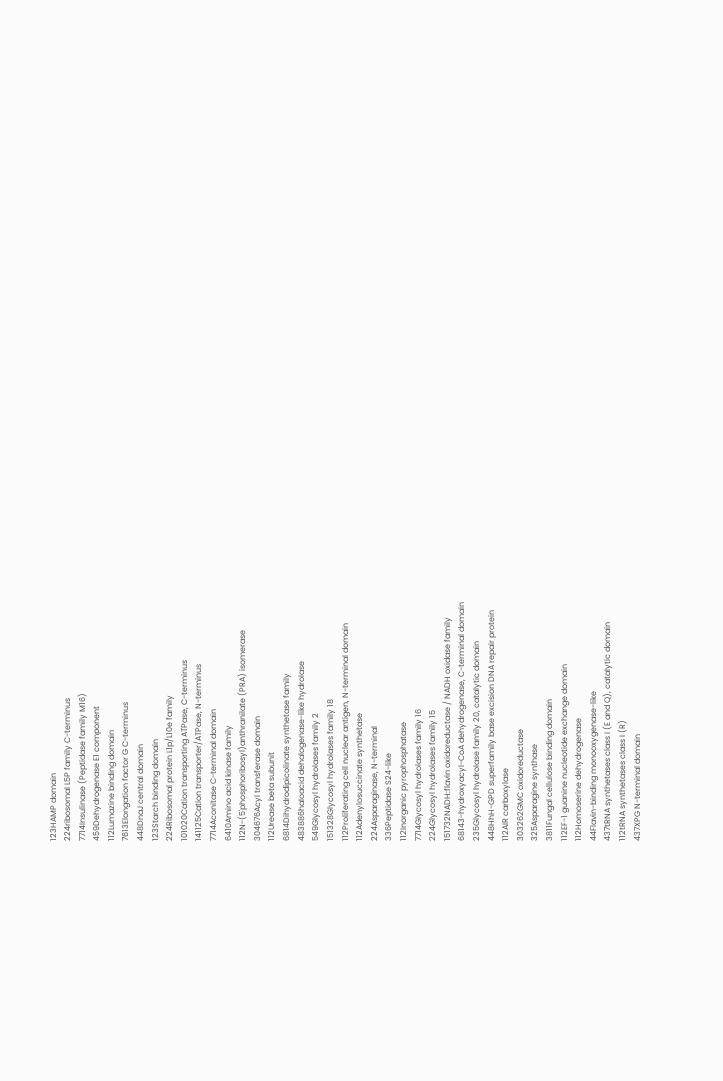123HAMP domain
224ribosomal L5P family C-terminus
7714Insulinase (Peptidase family M16)
459Dehydrogenase E1 component
112Lumazine binding domain
7613Elongation factor G C-terminus
448DnaJ central domain
123Starch binding domain
224Ribosomal protein L1p/L10e family
101020Cation transporting ATPase, C-terminus
141125Cation transporter/ATPase, N-terminus
7714Aconitase C-terminal domain
6410Amino acid kinase family
112N-(5'phosphoribosyl)anthranilate (PRA) isomerase
304676Acyl transferase domain
112Urease beta subunit
6814Dihydrodipicolinate synthetase family
483886haloacid dehalogenase-like hydrolase
549Glycosyl hydrolases family 2
151328Glycosyl hydrolases family 18
112Proliferating cell nuclear antigen, N-terminal domain
112Adenylosuccinate synthetase
224Asparaginase, N-terminal
336Peptidase S24-like
112Inorganic pyrophosphatase
7714Glycosyl hydrolases family 16
224Glycosyl hydrolases family 15
151732NADH:flavin oxidoreductase / NADH oxidase family
68143-hydroxyacyl-CoA dehydrogenase, C-terminal domain
235Glycosyl hydrolase family 20, catalytic domain
448HhH-GPD superfamily base excision DNA repair protein
112AIR carboxylase
303262GMC oxidoreductase
325Asparagine synthase
3811Fungal cellulose binding domain
112EF-1 guanine nucleotide exchange domain
112Homoserine dehydrogenase
44Flavin-binding monooxygenase-like
437tRNA synthetases class I (E and Q), catalytic domain
112tRNA synthetases class I (R)
437XPG N-terminal domain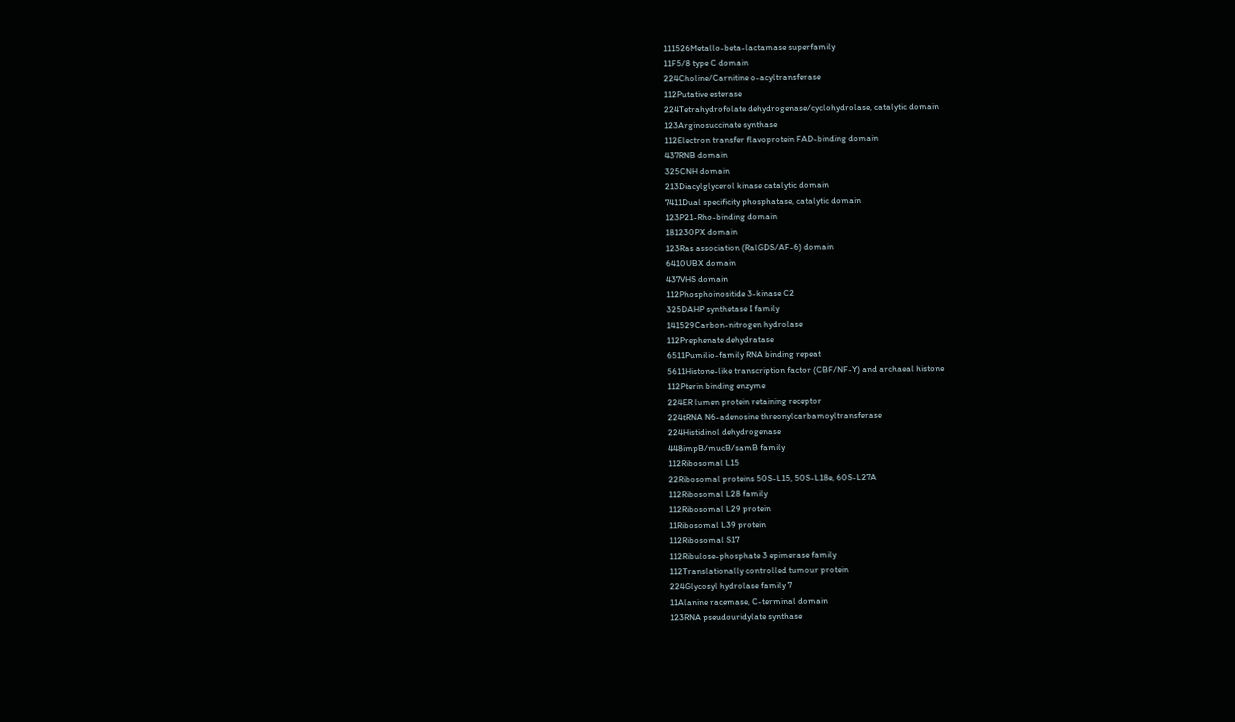111526Metallo-beta-lactamase superfamily
11F5/8 type C domain
224Choline/Carnitine o-acyltransferase
112Putative esterase
224Tetrahydrofolate dehydrogenase/cyclohydrolase, catalytic domain
123Arginosuccinate synthase
112Electron transfer flavoprotein FAD-binding domain
437RNB domain
325CNH domain
213Diacylglycerol kinase catalytic domain
7411Dual specificity phosphatase, catalytic domain
123P21-Rho-binding domain
181230PX domain
123Ras association (RalGDS/AF-6) domain
6410UBX domain
437VHS domain
112Phosphoinositide 3-kinase C2
325DAHP synthetase I family
141529Carbon-nitrogen hydrolase
112Prephenate dehydratase
6511Pumilio-family RNA binding repeat
5611Histone-like transcription factor (CBF/NF-Y) and archaeal histone
112Pterin binding enzyme
224ER lumen protein retaining receptor
224tRNA N6-adenosine threonylcarbamoyltransferase
224Histidinol dehydrogenase
448impB/mucB/samB family
112Ribosomal L15
22Ribosomal proteins 50S-L15, 50S-L18e, 60S-L27A
112Ribosomal L28 family
112Ribosomal L29 protein
11Ribosomal L39 protein
112Ribosomal S17
112Ribulose-phosphate 3 epimerase family
112Translationally controlled tumour protein
224Glycosyl hydrolase family 7
11Alanine racemase, C-terminal domain
123RNA pseudouridylate synthase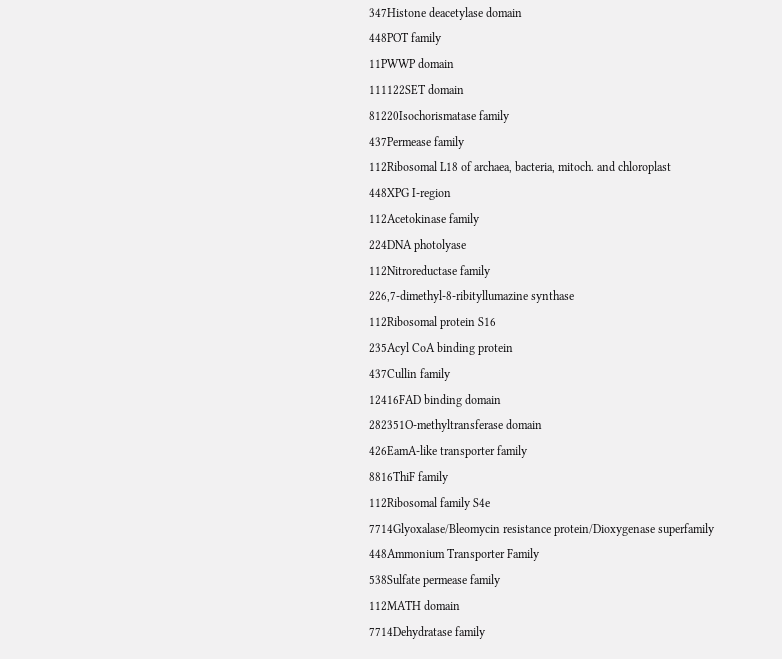347Histone deacetylase domain
448POT family
11PWWP domain
111122SET domain
81220Isochorismatase family
437Permease family
112Ribosomal L18 of archaea, bacteria, mitoch. and chloroplast
448XPG I-region
112Acetokinase family
224DNA photolyase
112Nitroreductase family
226,7-dimethyl-8-ribityllumazine synthase
112Ribosomal protein S16
235Acyl CoA binding protein
437Cullin family
12416FAD binding domain
282351O-methyltransferase domain
426EamA-like transporter family
8816ThiF family
112Ribosomal family S4e
7714Glyoxalase/Bleomycin resistance protein/Dioxygenase superfamily
448Ammonium Transporter Family
538Sulfate permease family
112MATH domain
7714Dehydratase family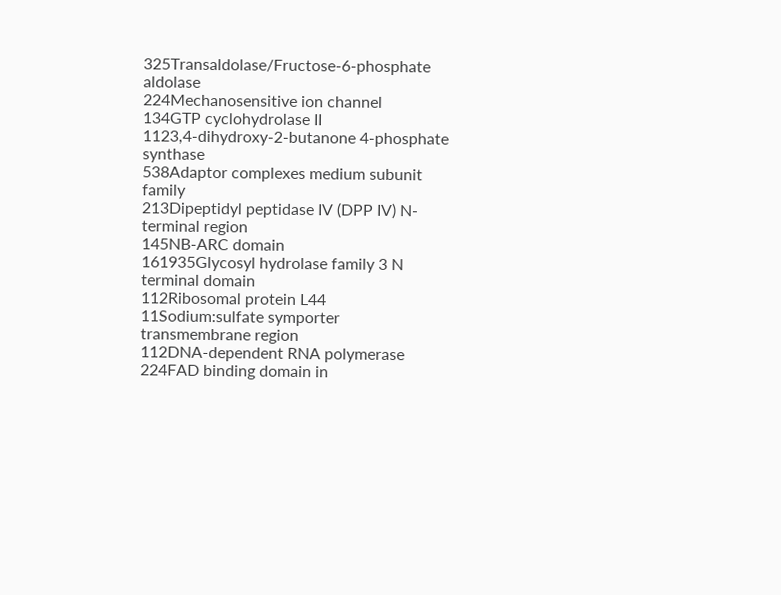325Transaldolase/Fructose-6-phosphate aldolase
224Mechanosensitive ion channel
134GTP cyclohydrolase II
1123,4-dihydroxy-2-butanone 4-phosphate synthase
538Adaptor complexes medium subunit family
213Dipeptidyl peptidase IV (DPP IV) N-terminal region
145NB-ARC domain
161935Glycosyl hydrolase family 3 N terminal domain
112Ribosomal protein L44
11Sodium:sulfate symporter transmembrane region
112DNA-dependent RNA polymerase
224FAD binding domain in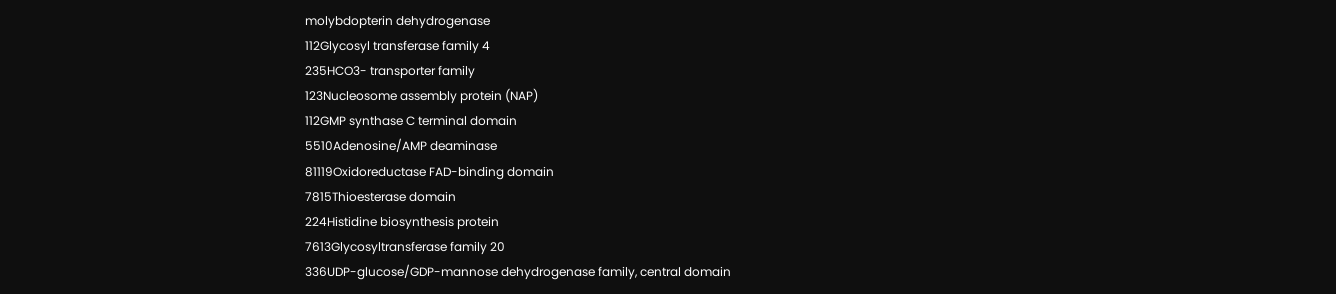molybdopterin dehydrogenase
112Glycosyl transferase family 4
235HCO3- transporter family
123Nucleosome assembly protein (NAP)
112GMP synthase C terminal domain
5510Adenosine/AMP deaminase
81119Oxidoreductase FAD-binding domain
7815Thioesterase domain
224Histidine biosynthesis protein
7613Glycosyltransferase family 20
336UDP-glucose/GDP-mannose dehydrogenase family, central domain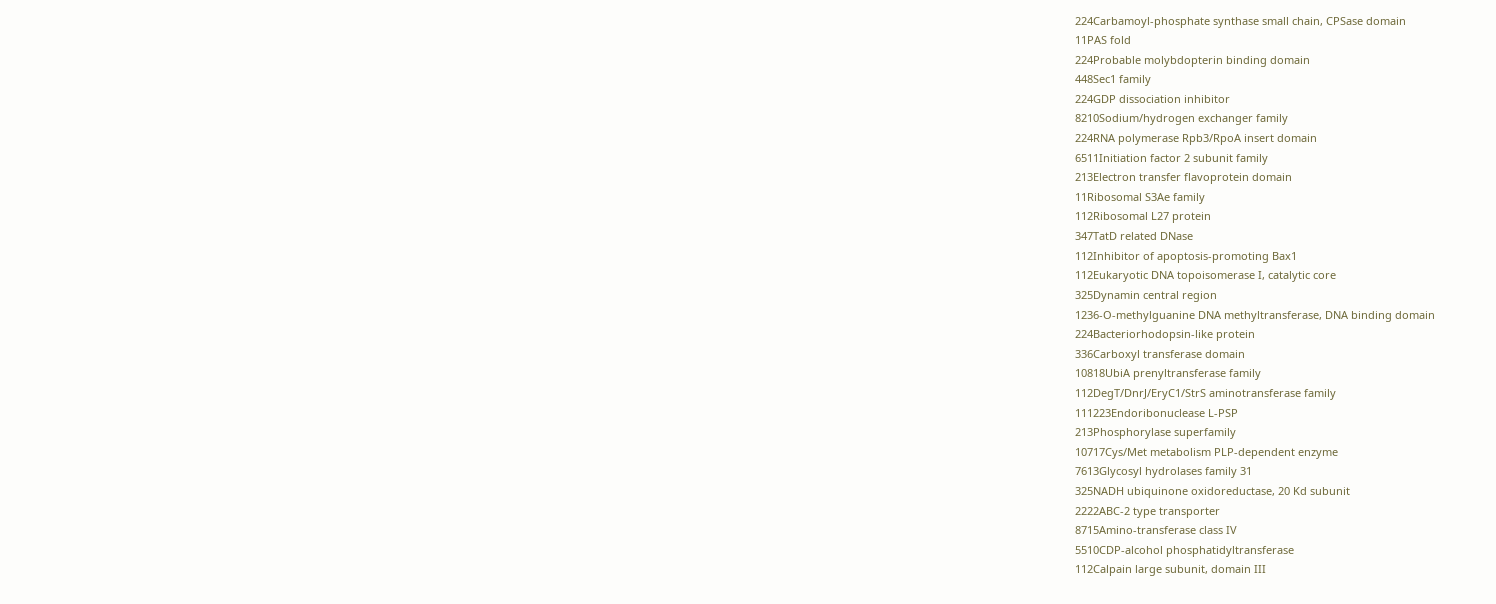224Carbamoyl-phosphate synthase small chain, CPSase domain
11PAS fold
224Probable molybdopterin binding domain
448Sec1 family
224GDP dissociation inhibitor
8210Sodium/hydrogen exchanger family
224RNA polymerase Rpb3/RpoA insert domain
6511Initiation factor 2 subunit family
213Electron transfer flavoprotein domain
11Ribosomal S3Ae family
112Ribosomal L27 protein
347TatD related DNase
112Inhibitor of apoptosis-promoting Bax1
112Eukaryotic DNA topoisomerase I, catalytic core
325Dynamin central region
1236-O-methylguanine DNA methyltransferase, DNA binding domain
224Bacteriorhodopsin-like protein
336Carboxyl transferase domain
10818UbiA prenyltransferase family
112DegT/DnrJ/EryC1/StrS aminotransferase family
111223Endoribonuclease L-PSP
213Phosphorylase superfamily
10717Cys/Met metabolism PLP-dependent enzyme
7613Glycosyl hydrolases family 31
325NADH ubiquinone oxidoreductase, 20 Kd subunit
2222ABC-2 type transporter
8715Amino-transferase class IV
5510CDP-alcohol phosphatidyltransferase
112Calpain large subunit, domain III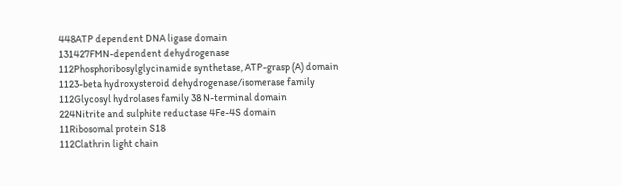448ATP dependent DNA ligase domain
131427FMN-dependent dehydrogenase
112Phosphoribosylglycinamide synthetase, ATP-grasp (A) domain
1123-beta hydroxysteroid dehydrogenase/isomerase family
112Glycosyl hydrolases family 38 N-terminal domain
224Nitrite and sulphite reductase 4Fe-4S domain
11Ribosomal protein S18
112Clathrin light chain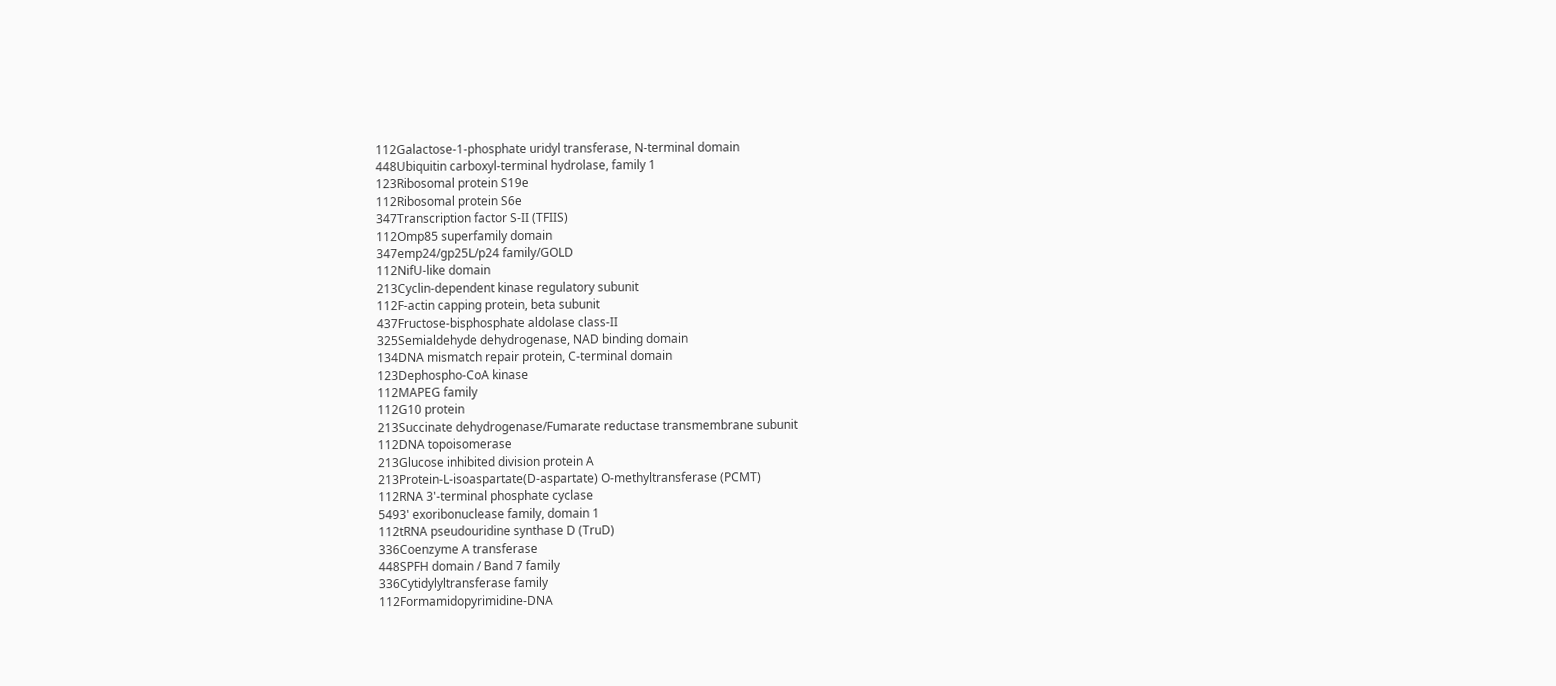112Galactose-1-phosphate uridyl transferase, N-terminal domain
448Ubiquitin carboxyl-terminal hydrolase, family 1
123Ribosomal protein S19e
112Ribosomal protein S6e
347Transcription factor S-II (TFIIS)
112Omp85 superfamily domain
347emp24/gp25L/p24 family/GOLD
112NifU-like domain
213Cyclin-dependent kinase regulatory subunit
112F-actin capping protein, beta subunit
437Fructose-bisphosphate aldolase class-II
325Semialdehyde dehydrogenase, NAD binding domain
134DNA mismatch repair protein, C-terminal domain
123Dephospho-CoA kinase
112MAPEG family
112G10 protein
213Succinate dehydrogenase/Fumarate reductase transmembrane subunit
112DNA topoisomerase
213Glucose inhibited division protein A
213Protein-L-isoaspartate(D-aspartate) O-methyltransferase (PCMT)
112RNA 3'-terminal phosphate cyclase
5493' exoribonuclease family, domain 1
112tRNA pseudouridine synthase D (TruD)
336Coenzyme A transferase
448SPFH domain / Band 7 family
336Cytidylyltransferase family
112Formamidopyrimidine-DNA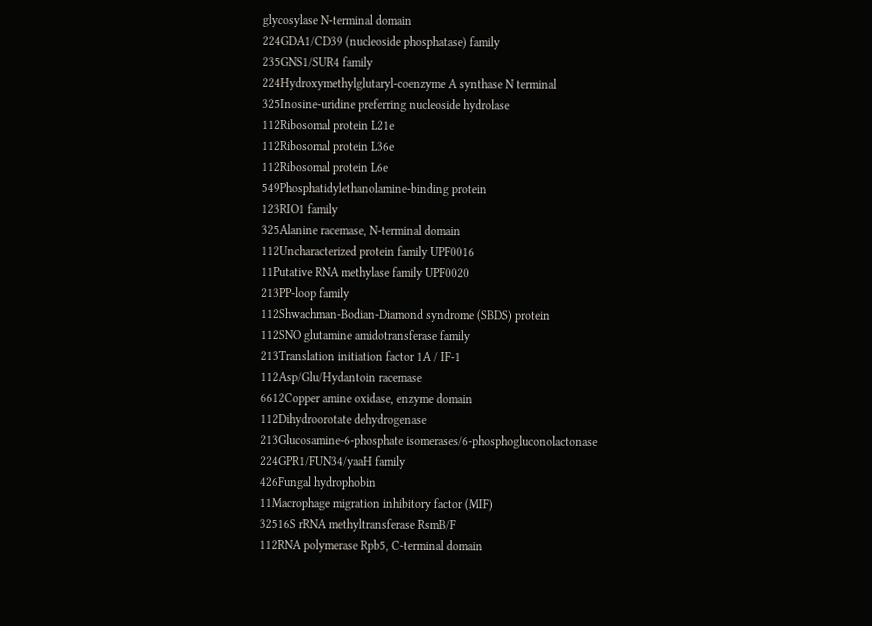glycosylase N-terminal domain
224GDA1/CD39 (nucleoside phosphatase) family
235GNS1/SUR4 family
224Hydroxymethylglutaryl-coenzyme A synthase N terminal
325Inosine-uridine preferring nucleoside hydrolase
112Ribosomal protein L21e
112Ribosomal protein L36e
112Ribosomal protein L6e
549Phosphatidylethanolamine-binding protein
123RIO1 family
325Alanine racemase, N-terminal domain
112Uncharacterized protein family UPF0016
11Putative RNA methylase family UPF0020
213PP-loop family
112Shwachman-Bodian-Diamond syndrome (SBDS) protein
112SNO glutamine amidotransferase family
213Translation initiation factor 1A / IF-1
112Asp/Glu/Hydantoin racemase
6612Copper amine oxidase, enzyme domain
112Dihydroorotate dehydrogenase
213Glucosamine-6-phosphate isomerases/6-phosphogluconolactonase
224GPR1/FUN34/yaaH family
426Fungal hydrophobin
11Macrophage migration inhibitory factor (MIF)
32516S rRNA methyltransferase RsmB/F
112RNA polymerase Rpb5, C-terminal domain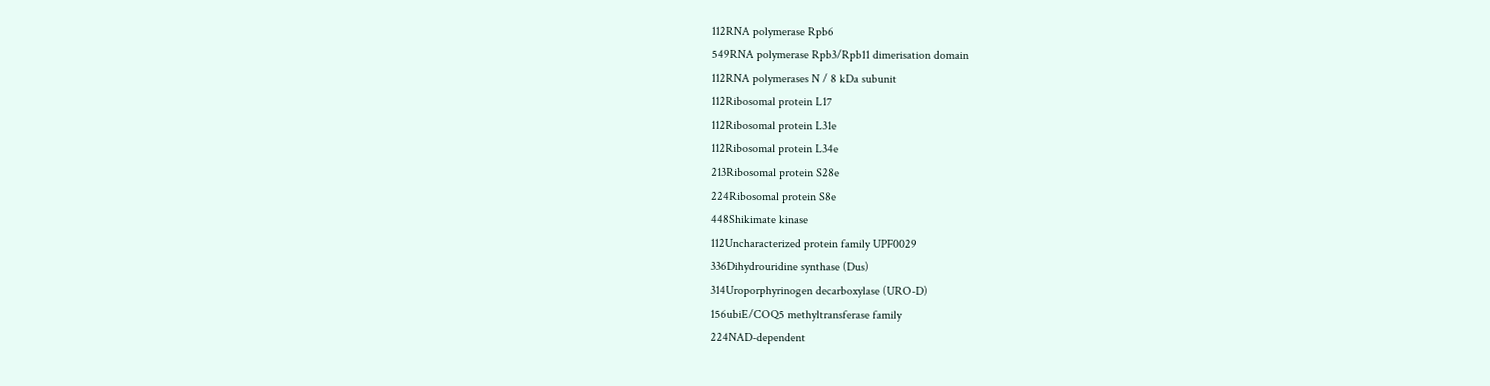112RNA polymerase Rpb6
549RNA polymerase Rpb3/Rpb11 dimerisation domain
112RNA polymerases N / 8 kDa subunit
112Ribosomal protein L17
112Ribosomal protein L31e
112Ribosomal protein L34e
213Ribosomal protein S28e
224Ribosomal protein S8e
448Shikimate kinase
112Uncharacterized protein family UPF0029
336Dihydrouridine synthase (Dus)
314Uroporphyrinogen decarboxylase (URO-D)
156ubiE/COQ5 methyltransferase family
224NAD-dependent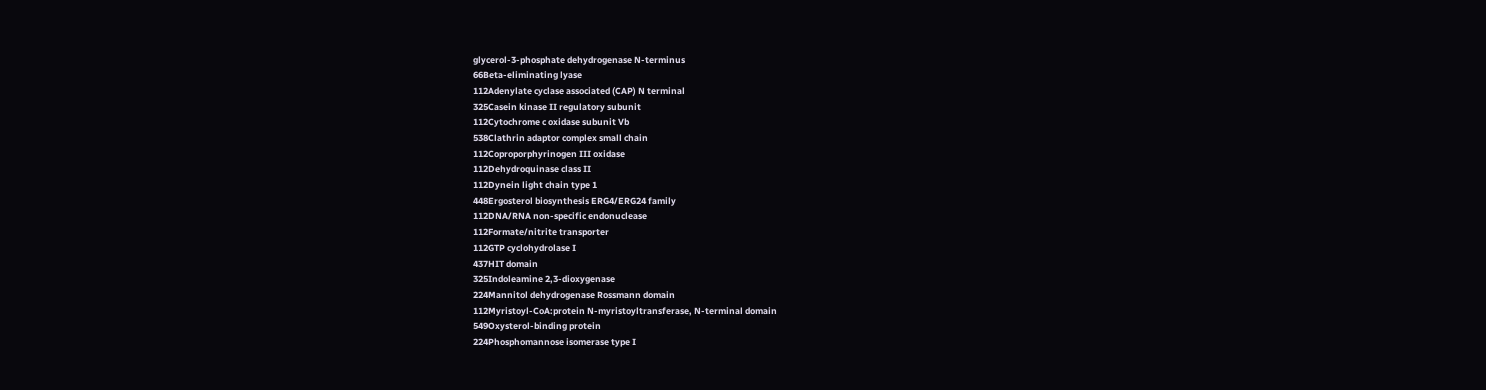glycerol-3-phosphate dehydrogenase N-terminus
66Beta-eliminating lyase
112Adenylate cyclase associated (CAP) N terminal
325Casein kinase II regulatory subunit
112Cytochrome c oxidase subunit Vb
538Clathrin adaptor complex small chain
112Coproporphyrinogen III oxidase
112Dehydroquinase class II
112Dynein light chain type 1
448Ergosterol biosynthesis ERG4/ERG24 family
112DNA/RNA non-specific endonuclease
112Formate/nitrite transporter
112GTP cyclohydrolase I
437HIT domain
325Indoleamine 2,3-dioxygenase
224Mannitol dehydrogenase Rossmann domain
112Myristoyl-CoA:protein N-myristoyltransferase, N-terminal domain
549Oxysterol-binding protein
224Phosphomannose isomerase type I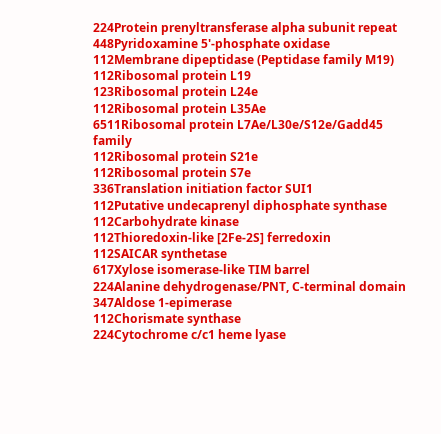224Protein prenyltransferase alpha subunit repeat
448Pyridoxamine 5'-phosphate oxidase
112Membrane dipeptidase (Peptidase family M19)
112Ribosomal protein L19
123Ribosomal protein L24e
112Ribosomal protein L35Ae
6511Ribosomal protein L7Ae/L30e/S12e/Gadd45 family
112Ribosomal protein S21e
112Ribosomal protein S7e
336Translation initiation factor SUI1
112Putative undecaprenyl diphosphate synthase
112Carbohydrate kinase
112Thioredoxin-like [2Fe-2S] ferredoxin
112SAICAR synthetase
617Xylose isomerase-like TIM barrel
224Alanine dehydrogenase/PNT, C-terminal domain
347Aldose 1-epimerase
112Chorismate synthase
224Cytochrome c/c1 heme lyase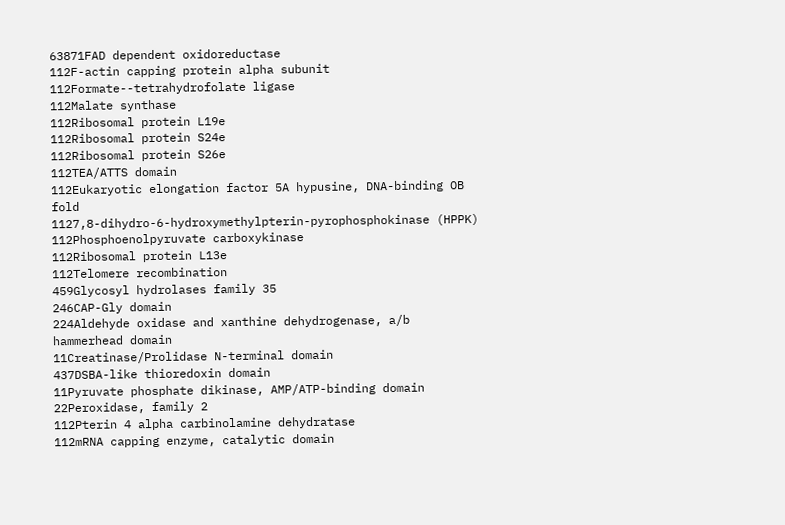63871FAD dependent oxidoreductase
112F-actin capping protein alpha subunit
112Formate--tetrahydrofolate ligase
112Malate synthase
112Ribosomal protein L19e
112Ribosomal protein S24e
112Ribosomal protein S26e
112TEA/ATTS domain
112Eukaryotic elongation factor 5A hypusine, DNA-binding OB fold
1127,8-dihydro-6-hydroxymethylpterin-pyrophosphokinase (HPPK)
112Phosphoenolpyruvate carboxykinase
112Ribosomal protein L13e
112Telomere recombination
459Glycosyl hydrolases family 35
246CAP-Gly domain
224Aldehyde oxidase and xanthine dehydrogenase, a/b hammerhead domain
11Creatinase/Prolidase N-terminal domain
437DSBA-like thioredoxin domain
11Pyruvate phosphate dikinase, AMP/ATP-binding domain
22Peroxidase, family 2
112Pterin 4 alpha carbinolamine dehydratase
112mRNA capping enzyme, catalytic domain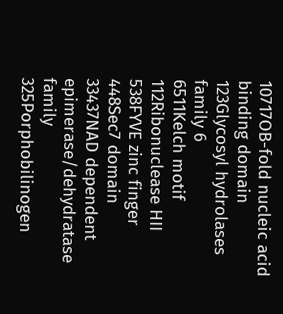10717OB-fold nucleic acid binding domain
123Glycosyl hydrolases family 6
6511Kelch motif
112Ribonuclease HII
538FYVE zinc finger
448Sec7 domain
33437NAD dependent epimerase/dehydratase family
325Porphobilinogen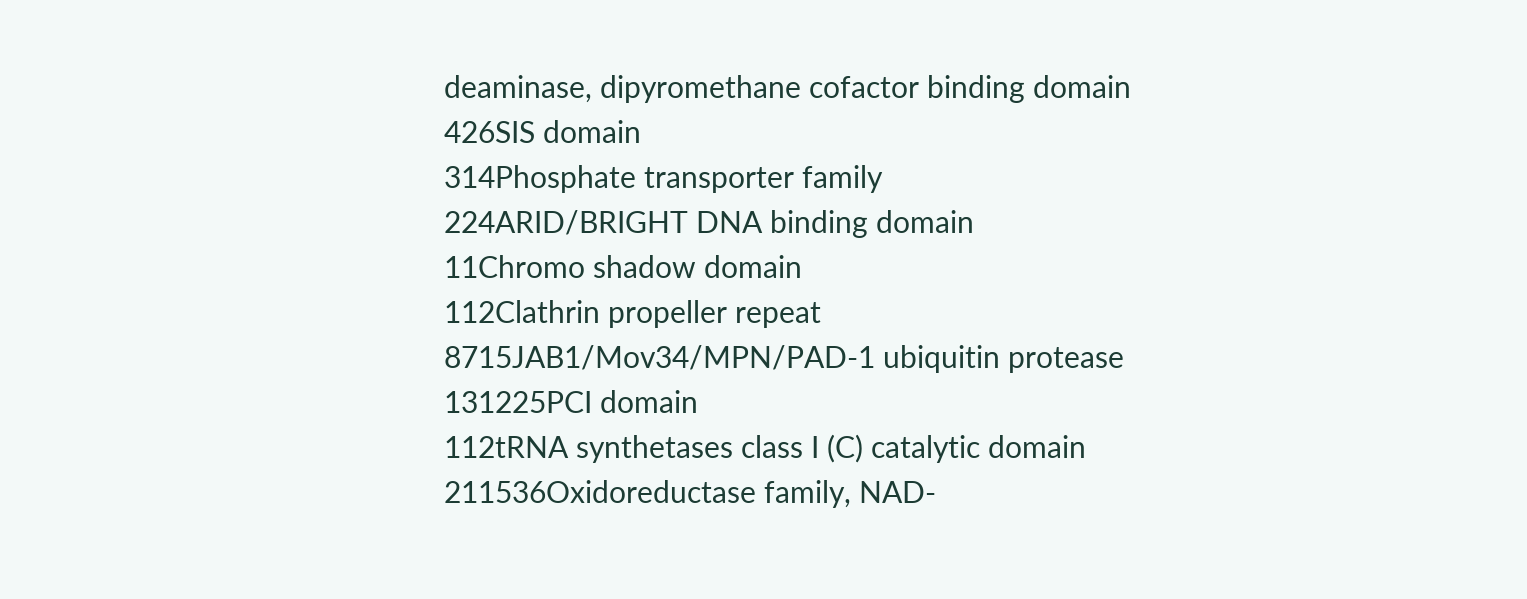deaminase, dipyromethane cofactor binding domain
426SIS domain
314Phosphate transporter family
224ARID/BRIGHT DNA binding domain
11Chromo shadow domain
112Clathrin propeller repeat
8715JAB1/Mov34/MPN/PAD-1 ubiquitin protease
131225PCI domain
112tRNA synthetases class I (C) catalytic domain
211536Oxidoreductase family, NAD-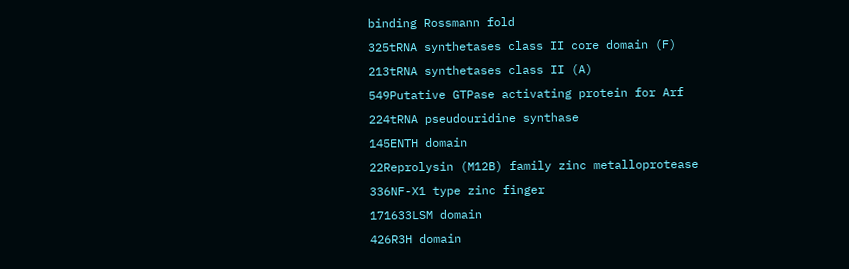binding Rossmann fold
325tRNA synthetases class II core domain (F)
213tRNA synthetases class II (A)
549Putative GTPase activating protein for Arf
224tRNA pseudouridine synthase
145ENTH domain
22Reprolysin (M12B) family zinc metalloprotease
336NF-X1 type zinc finger
171633LSM domain
426R3H domain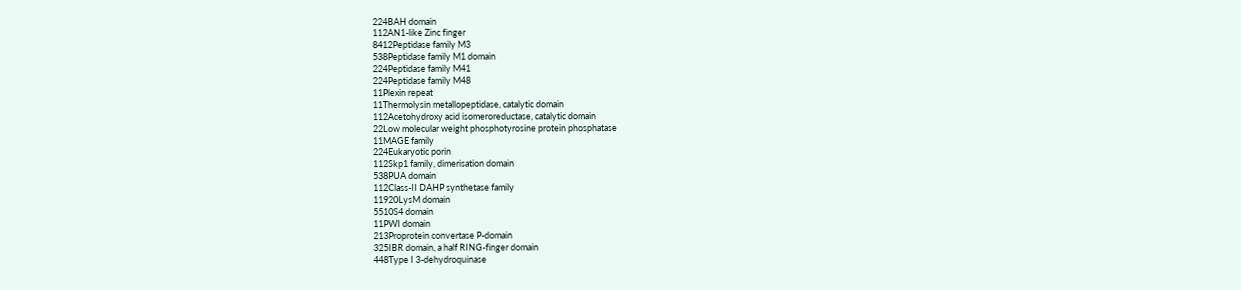224BAH domain
112AN1-like Zinc finger
8412Peptidase family M3
538Peptidase family M1 domain
224Peptidase family M41
224Peptidase family M48
11Plexin repeat
11Thermolysin metallopeptidase, catalytic domain
112Acetohydroxy acid isomeroreductase, catalytic domain
22Low molecular weight phosphotyrosine protein phosphatase
11MAGE family
224Eukaryotic porin
112Skp1 family, dimerisation domain
538PUA domain
112Class-II DAHP synthetase family
11920LysM domain
5510S4 domain
11PWI domain
213Proprotein convertase P-domain
325IBR domain, a half RING-finger domain
448Type I 3-dehydroquinase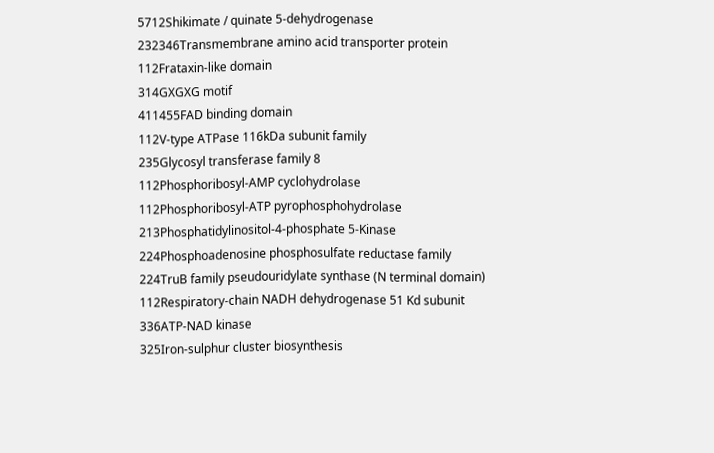5712Shikimate / quinate 5-dehydrogenase
232346Transmembrane amino acid transporter protein
112Frataxin-like domain
314GXGXG motif
411455FAD binding domain
112V-type ATPase 116kDa subunit family
235Glycosyl transferase family 8
112Phosphoribosyl-AMP cyclohydrolase
112Phosphoribosyl-ATP pyrophosphohydrolase
213Phosphatidylinositol-4-phosphate 5-Kinase
224Phosphoadenosine phosphosulfate reductase family
224TruB family pseudouridylate synthase (N terminal domain)
112Respiratory-chain NADH dehydrogenase 51 Kd subunit
336ATP-NAD kinase
325Iron-sulphur cluster biosynthesis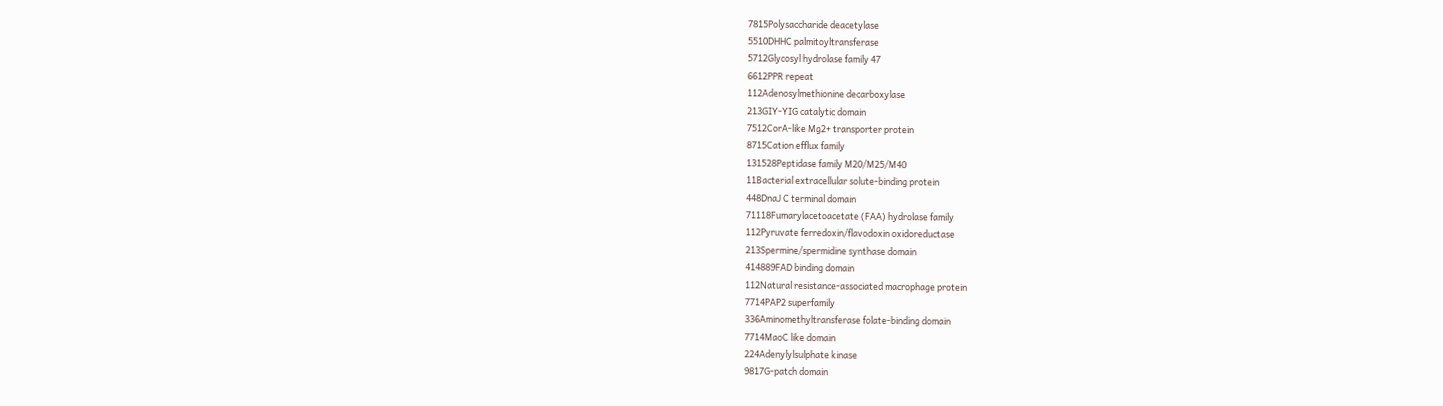7815Polysaccharide deacetylase
5510DHHC palmitoyltransferase
5712Glycosyl hydrolase family 47
6612PPR repeat
112Adenosylmethionine decarboxylase
213GIY-YIG catalytic domain
7512CorA-like Mg2+ transporter protein
8715Cation efflux family
131528Peptidase family M20/M25/M40
11Bacterial extracellular solute-binding protein
448DnaJ C terminal domain
71118Fumarylacetoacetate (FAA) hydrolase family
112Pyruvate ferredoxin/flavodoxin oxidoreductase
213Spermine/spermidine synthase domain
414889FAD binding domain
112Natural resistance-associated macrophage protein
7714PAP2 superfamily
336Aminomethyltransferase folate-binding domain
7714MaoC like domain
224Adenylylsulphate kinase
9817G-patch domain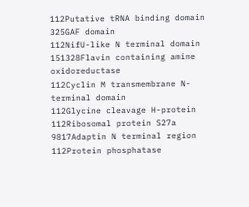112Putative tRNA binding domain
325GAF domain
112NifU-like N terminal domain
151328Flavin containing amine oxidoreductase
112Cyclin M transmembrane N-terminal domain
112Glycine cleavage H-protein
112Ribosomal protein S27a
9817Adaptin N terminal region
112Protein phosphatase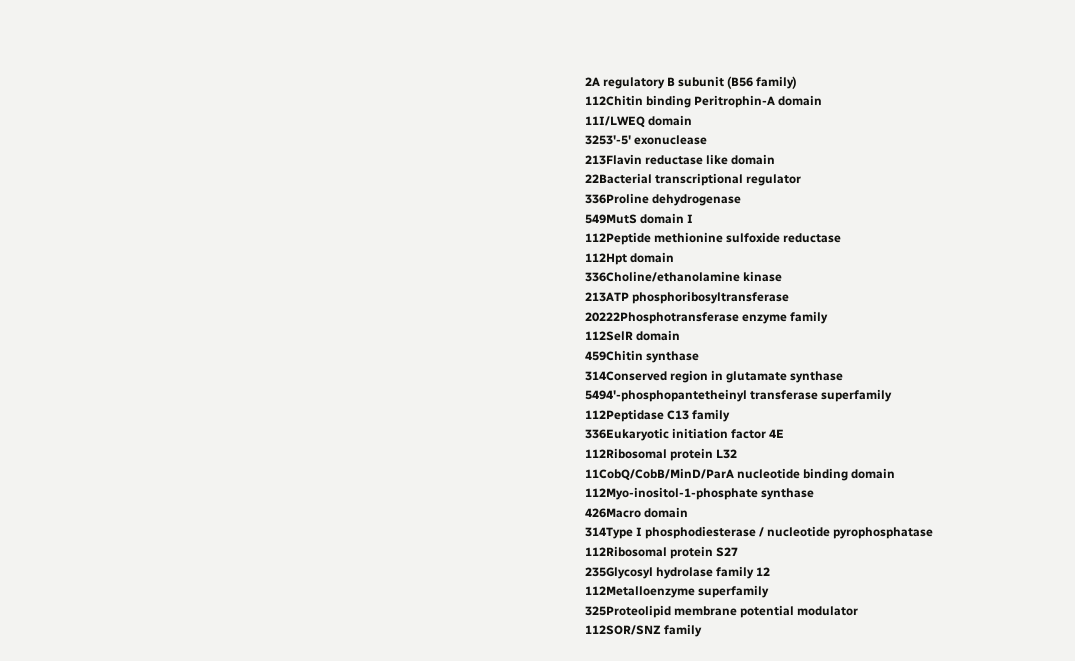2A regulatory B subunit (B56 family)
112Chitin binding Peritrophin-A domain
11I/LWEQ domain
3253'-5' exonuclease
213Flavin reductase like domain
22Bacterial transcriptional regulator
336Proline dehydrogenase
549MutS domain I
112Peptide methionine sulfoxide reductase
112Hpt domain
336Choline/ethanolamine kinase
213ATP phosphoribosyltransferase
20222Phosphotransferase enzyme family
112SelR domain
459Chitin synthase
314Conserved region in glutamate synthase
5494'-phosphopantetheinyl transferase superfamily
112Peptidase C13 family
336Eukaryotic initiation factor 4E
112Ribosomal protein L32
11CobQ/CobB/MinD/ParA nucleotide binding domain
112Myo-inositol-1-phosphate synthase
426Macro domain
314Type I phosphodiesterase / nucleotide pyrophosphatase
112Ribosomal protein S27
235Glycosyl hydrolase family 12
112Metalloenzyme superfamily
325Proteolipid membrane potential modulator
112SOR/SNZ family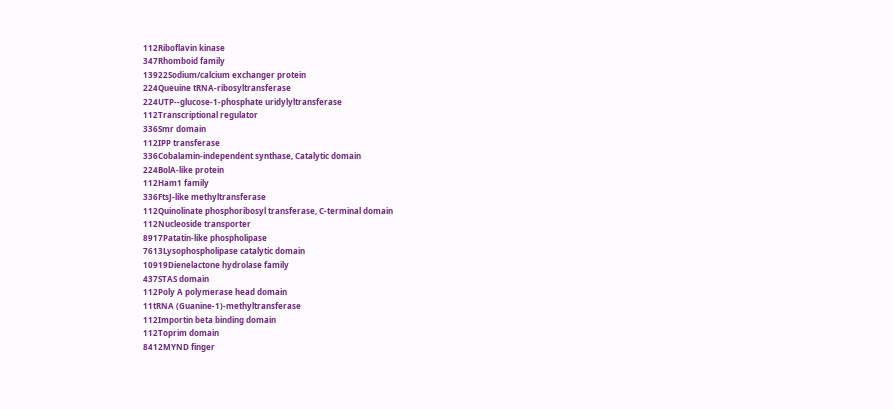112Riboflavin kinase
347Rhomboid family
13922Sodium/calcium exchanger protein
224Queuine tRNA-ribosyltransferase
224UTP--glucose-1-phosphate uridylyltransferase
112Transcriptional regulator
336Smr domain
112IPP transferase
336Cobalamin-independent synthase, Catalytic domain
224BolA-like protein
112Ham1 family
336FtsJ-like methyltransferase
112Quinolinate phosphoribosyl transferase, C-terminal domain
112Nucleoside transporter
8917Patatin-like phospholipase
7613Lysophospholipase catalytic domain
10919Dienelactone hydrolase family
437STAS domain
112Poly A polymerase head domain
11tRNA (Guanine-1)-methyltransferase
112Importin beta binding domain
112Toprim domain
8412MYND finger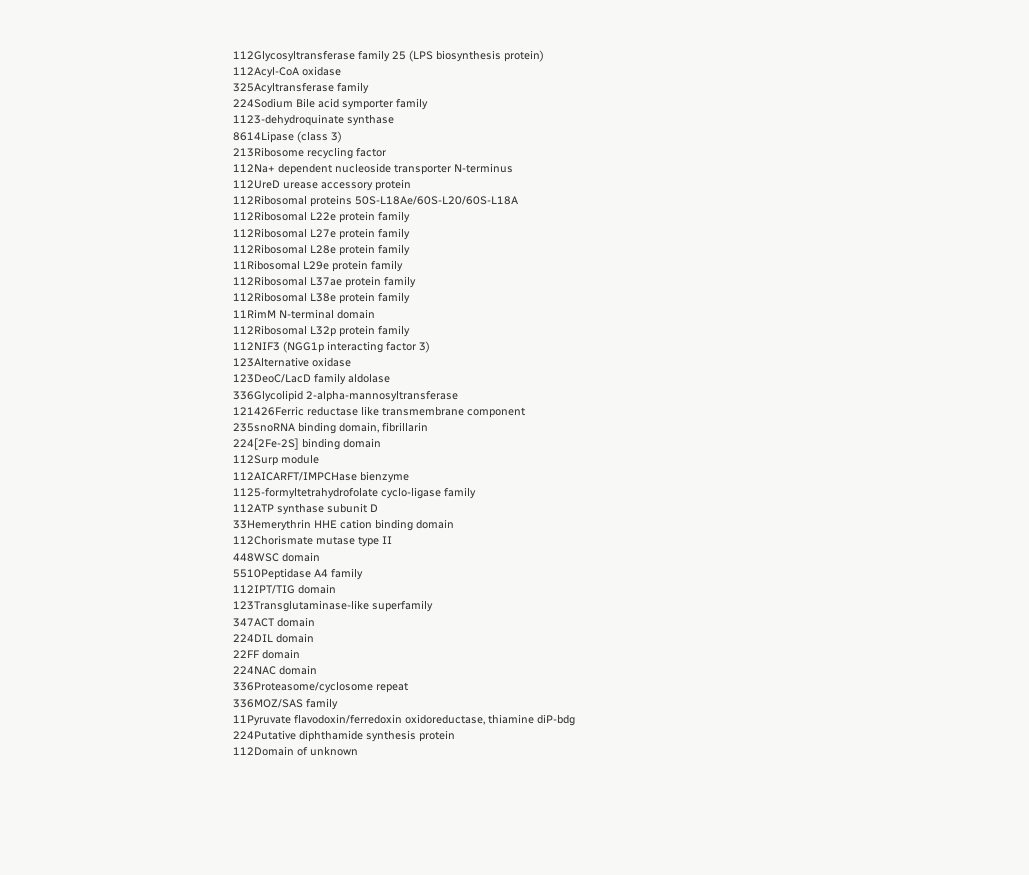112Glycosyltransferase family 25 (LPS biosynthesis protein)
112Acyl-CoA oxidase
325Acyltransferase family
224Sodium Bile acid symporter family
1123-dehydroquinate synthase
8614Lipase (class 3)
213Ribosome recycling factor
112Na+ dependent nucleoside transporter N-terminus
112UreD urease accessory protein
112Ribosomal proteins 50S-L18Ae/60S-L20/60S-L18A
112Ribosomal L22e protein family
112Ribosomal L27e protein family
112Ribosomal L28e protein family
11Ribosomal L29e protein family
112Ribosomal L37ae protein family
112Ribosomal L38e protein family
11RimM N-terminal domain
112Ribosomal L32p protein family
112NIF3 (NGG1p interacting factor 3)
123Alternative oxidase
123DeoC/LacD family aldolase
336Glycolipid 2-alpha-mannosyltransferase
121426Ferric reductase like transmembrane component
235snoRNA binding domain, fibrillarin
224[2Fe-2S] binding domain
112Surp module
112AICARFT/IMPCHase bienzyme
1125-formyltetrahydrofolate cyclo-ligase family
112ATP synthase subunit D
33Hemerythrin HHE cation binding domain
112Chorismate mutase type II
448WSC domain
5510Peptidase A4 family
112IPT/TIG domain
123Transglutaminase-like superfamily
347ACT domain
224DIL domain
22FF domain
224NAC domain
336Proteasome/cyclosome repeat
336MOZ/SAS family
11Pyruvate flavodoxin/ferredoxin oxidoreductase, thiamine diP-bdg
224Putative diphthamide synthesis protein
112Domain of unknown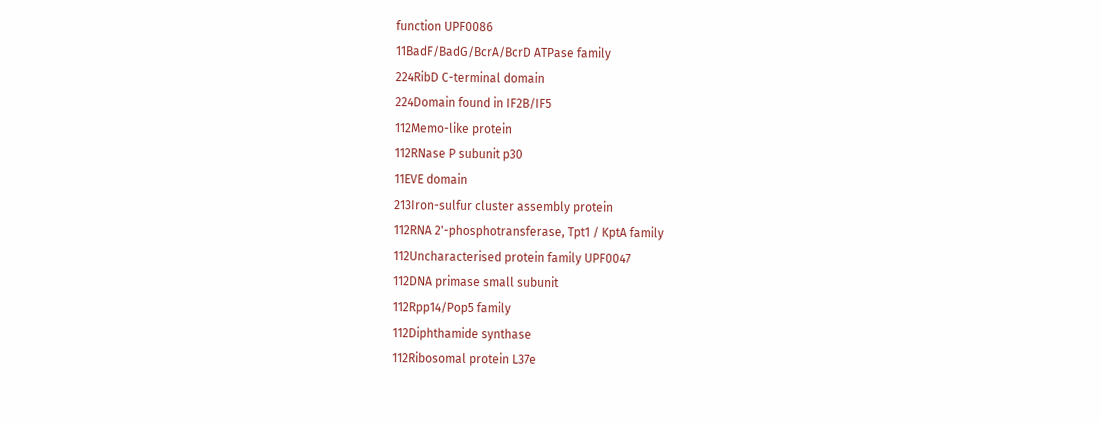function UPF0086
11BadF/BadG/BcrA/BcrD ATPase family
224RibD C-terminal domain
224Domain found in IF2B/IF5
112Memo-like protein
112RNase P subunit p30
11EVE domain
213Iron-sulfur cluster assembly protein
112RNA 2'-phosphotransferase, Tpt1 / KptA family
112Uncharacterised protein family UPF0047
112DNA primase small subunit
112Rpp14/Pop5 family
112Diphthamide synthase
112Ribosomal protein L37e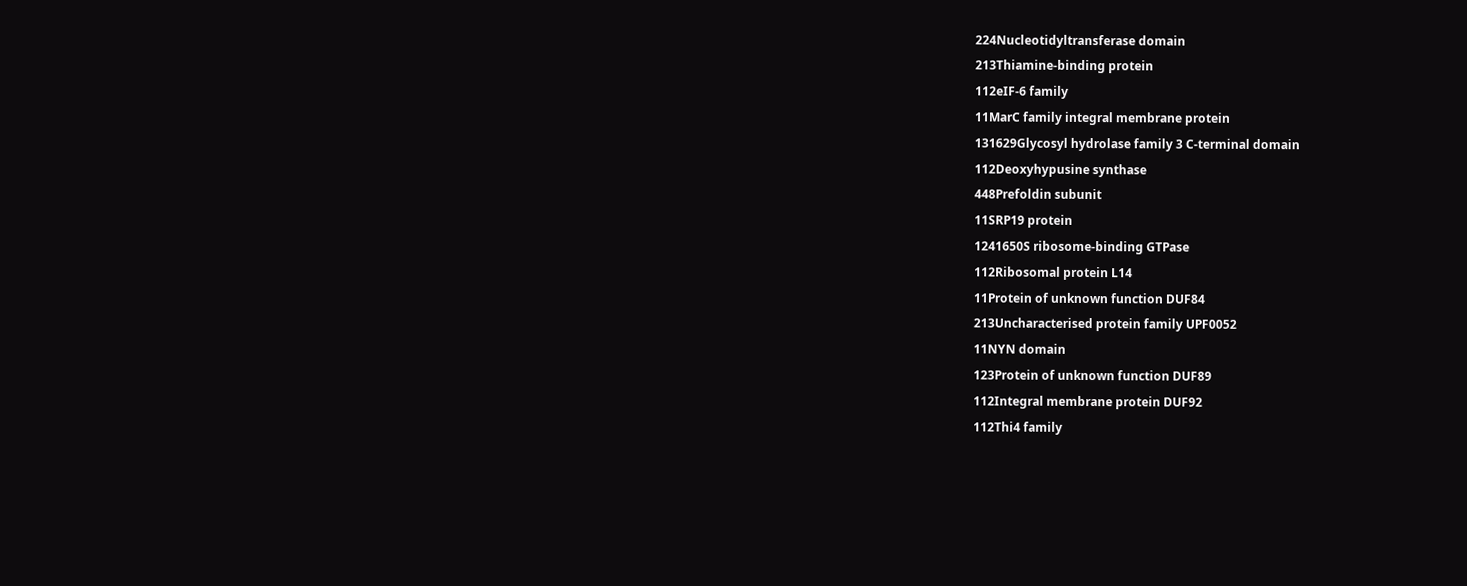224Nucleotidyltransferase domain
213Thiamine-binding protein
112eIF-6 family
11MarC family integral membrane protein
131629Glycosyl hydrolase family 3 C-terminal domain
112Deoxyhypusine synthase
448Prefoldin subunit
11SRP19 protein
1241650S ribosome-binding GTPase
112Ribosomal protein L14
11Protein of unknown function DUF84
213Uncharacterised protein family UPF0052
11NYN domain
123Protein of unknown function DUF89
112Integral membrane protein DUF92
112Thi4 family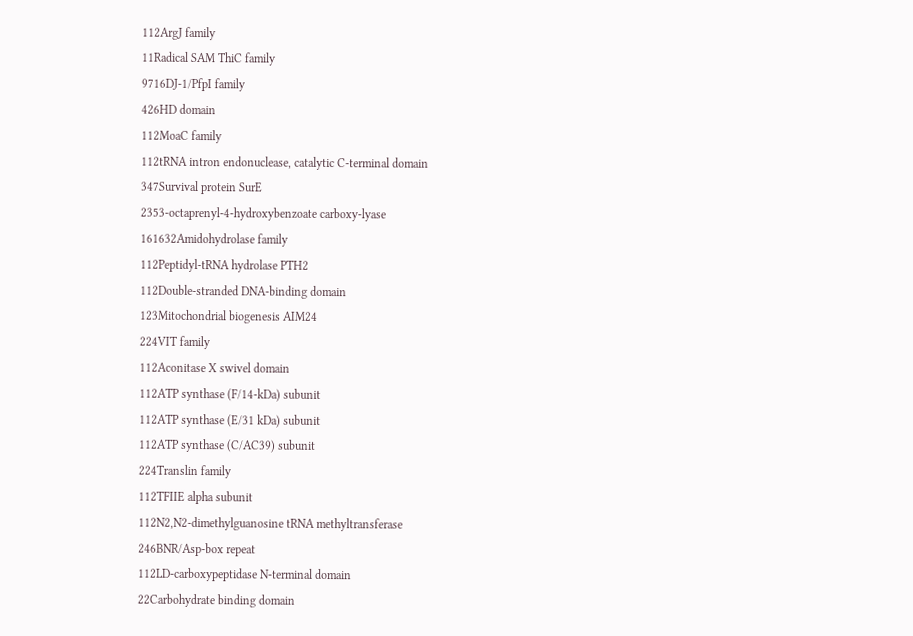112ArgJ family
11Radical SAM ThiC family
9716DJ-1/PfpI family
426HD domain
112MoaC family
112tRNA intron endonuclease, catalytic C-terminal domain
347Survival protein SurE
2353-octaprenyl-4-hydroxybenzoate carboxy-lyase
161632Amidohydrolase family
112Peptidyl-tRNA hydrolase PTH2
112Double-stranded DNA-binding domain
123Mitochondrial biogenesis AIM24
224VIT family
112Aconitase X swivel domain
112ATP synthase (F/14-kDa) subunit
112ATP synthase (E/31 kDa) subunit
112ATP synthase (C/AC39) subunit
224Translin family
112TFIIE alpha subunit
112N2,N2-dimethylguanosine tRNA methyltransferase
246BNR/Asp-box repeat
112LD-carboxypeptidase N-terminal domain
22Carbohydrate binding domain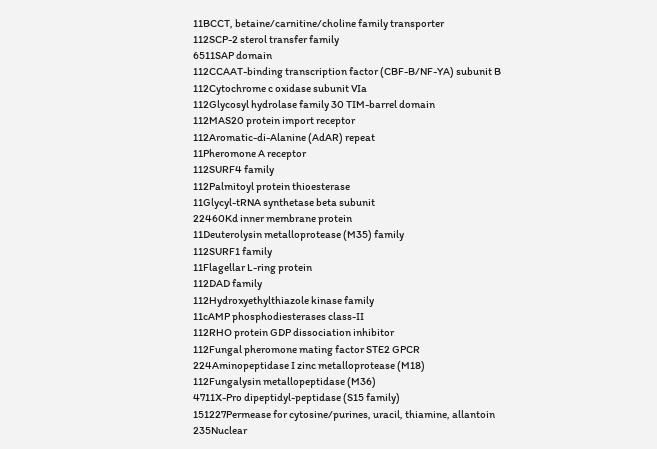11BCCT, betaine/carnitine/choline family transporter
112SCP-2 sterol transfer family
6511SAP domain
112CCAAT-binding transcription factor (CBF-B/NF-YA) subunit B
112Cytochrome c oxidase subunit VIa
112Glycosyl hydrolase family 30 TIM-barrel domain
112MAS20 protein import receptor
112Aromatic-di-Alanine (AdAR) repeat
11Pheromone A receptor
112SURF4 family
112Palmitoyl protein thioesterase
11Glycyl-tRNA synthetase beta subunit
22460Kd inner membrane protein
11Deuterolysin metalloprotease (M35) family
112SURF1 family
11Flagellar L-ring protein
112DAD family
112Hydroxyethylthiazole kinase family
11cAMP phosphodiesterases class-II
112RHO protein GDP dissociation inhibitor
112Fungal pheromone mating factor STE2 GPCR
224Aminopeptidase I zinc metalloprotease (M18)
112Fungalysin metallopeptidase (M36)
4711X-Pro dipeptidyl-peptidase (S15 family)
151227Permease for cytosine/purines, uracil, thiamine, allantoin
235Nuclear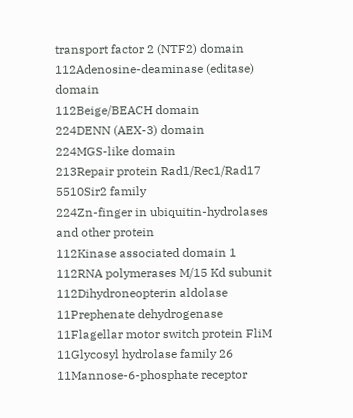transport factor 2 (NTF2) domain
112Adenosine-deaminase (editase) domain
112Beige/BEACH domain
224DENN (AEX-3) domain
224MGS-like domain
213Repair protein Rad1/Rec1/Rad17
5510Sir2 family
224Zn-finger in ubiquitin-hydrolases and other protein
112Kinase associated domain 1
112RNA polymerases M/15 Kd subunit
112Dihydroneopterin aldolase
11Prephenate dehydrogenase
11Flagellar motor switch protein FliM
11Glycosyl hydrolase family 26
11Mannose-6-phosphate receptor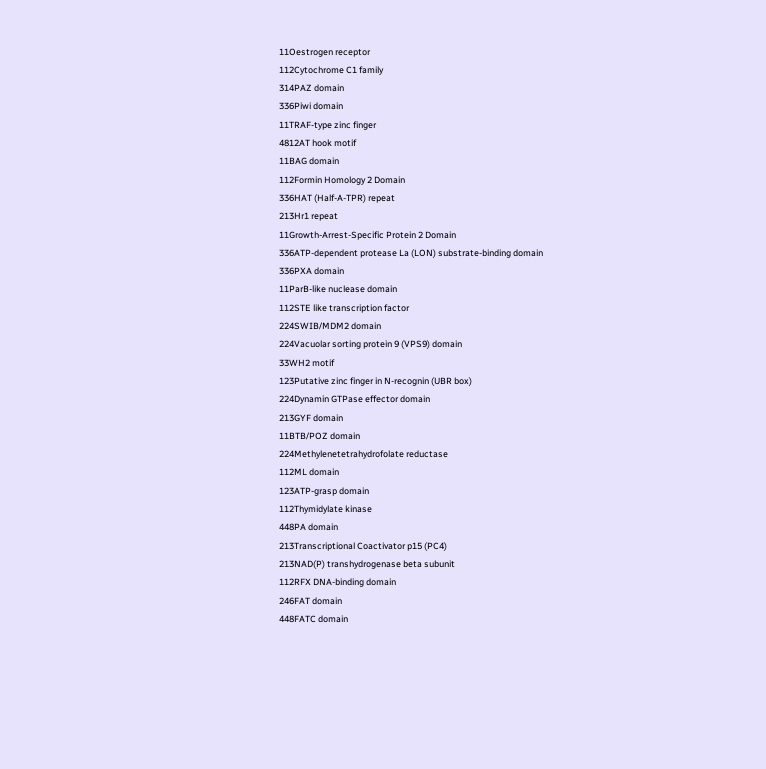11Oestrogen receptor
112Cytochrome C1 family
314PAZ domain
336Piwi domain
11TRAF-type zinc finger
4812AT hook motif
11BAG domain
112Formin Homology 2 Domain
336HAT (Half-A-TPR) repeat
213Hr1 repeat
11Growth-Arrest-Specific Protein 2 Domain
336ATP-dependent protease La (LON) substrate-binding domain
336PXA domain
11ParB-like nuclease domain
112STE like transcription factor
224SWIB/MDM2 domain
224Vacuolar sorting protein 9 (VPS9) domain
33WH2 motif
123Putative zinc finger in N-recognin (UBR box)
224Dynamin GTPase effector domain
213GYF domain
11BTB/POZ domain
224Methylenetetrahydrofolate reductase
112ML domain
123ATP-grasp domain
112Thymidylate kinase
448PA domain
213Transcriptional Coactivator p15 (PC4)
213NAD(P) transhydrogenase beta subunit
112RFX DNA-binding domain
246FAT domain
448FATC domain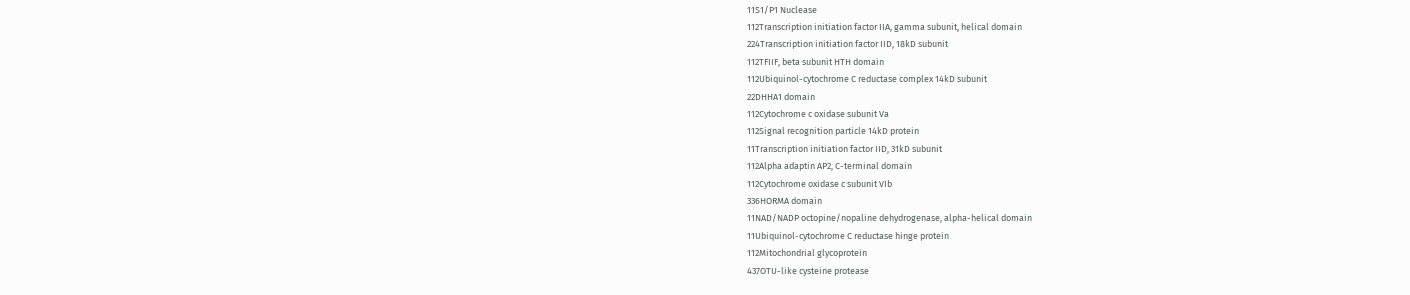11S1/P1 Nuclease
112Transcription initiation factor IIA, gamma subunit, helical domain
224Transcription initiation factor IID, 18kD subunit
112TFIIF, beta subunit HTH domain
112Ubiquinol-cytochrome C reductase complex 14kD subunit
22DHHA1 domain
112Cytochrome c oxidase subunit Va
112Signal recognition particle 14kD protein
11Transcription initiation factor IID, 31kD subunit
112Alpha adaptin AP2, C-terminal domain
112Cytochrome oxidase c subunit VIb
336HORMA domain
11NAD/NADP octopine/nopaline dehydrogenase, alpha-helical domain
11Ubiquinol-cytochrome C reductase hinge protein
112Mitochondrial glycoprotein
437OTU-like cysteine protease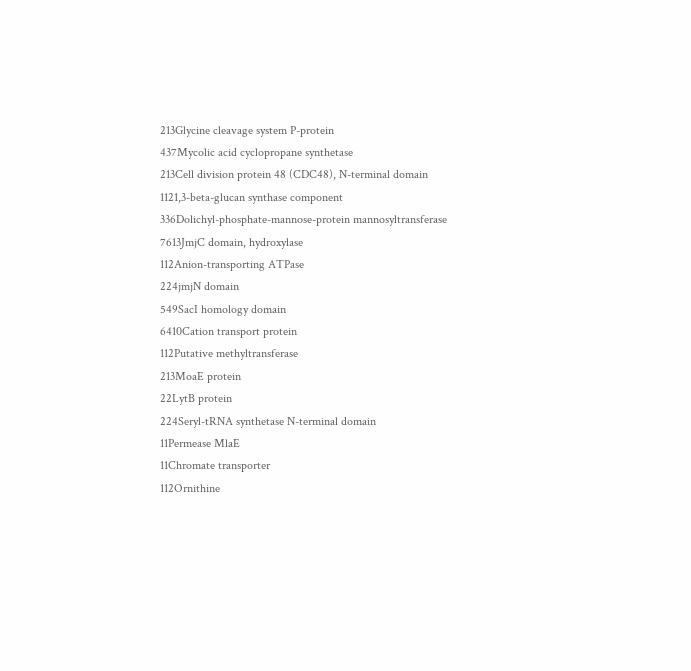213Glycine cleavage system P-protein
437Mycolic acid cyclopropane synthetase
213Cell division protein 48 (CDC48), N-terminal domain
1121,3-beta-glucan synthase component
336Dolichyl-phosphate-mannose-protein mannosyltransferase
7613JmjC domain, hydroxylase
112Anion-transporting ATPase
224jmjN domain
549SacI homology domain
6410Cation transport protein
112Putative methyltransferase
213MoaE protein
22LytB protein
224Seryl-tRNA synthetase N-terminal domain
11Permease MlaE
11Chromate transporter
112Ornithine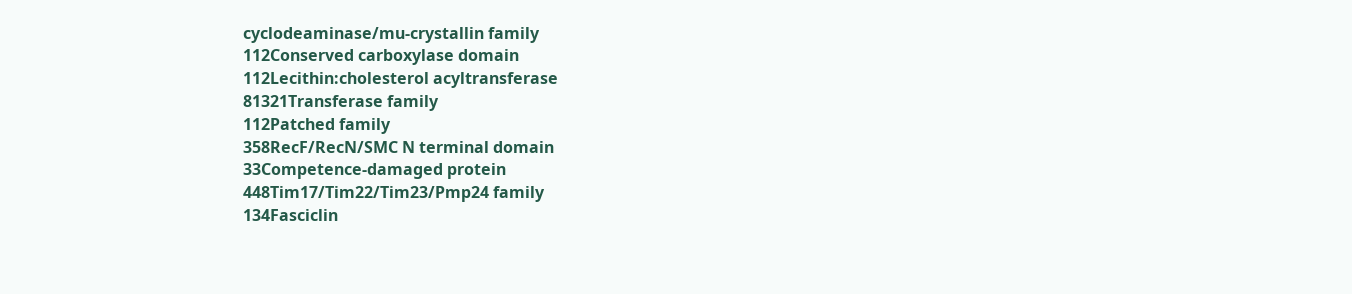cyclodeaminase/mu-crystallin family
112Conserved carboxylase domain
112Lecithin:cholesterol acyltransferase
81321Transferase family
112Patched family
358RecF/RecN/SMC N terminal domain
33Competence-damaged protein
448Tim17/Tim22/Tim23/Pmp24 family
134Fasciclin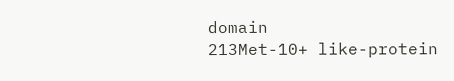domain
213Met-10+ like-protein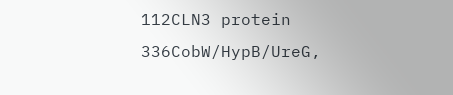112CLN3 protein
336CobW/HypB/UreG,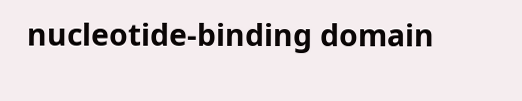nucleotide-binding domain